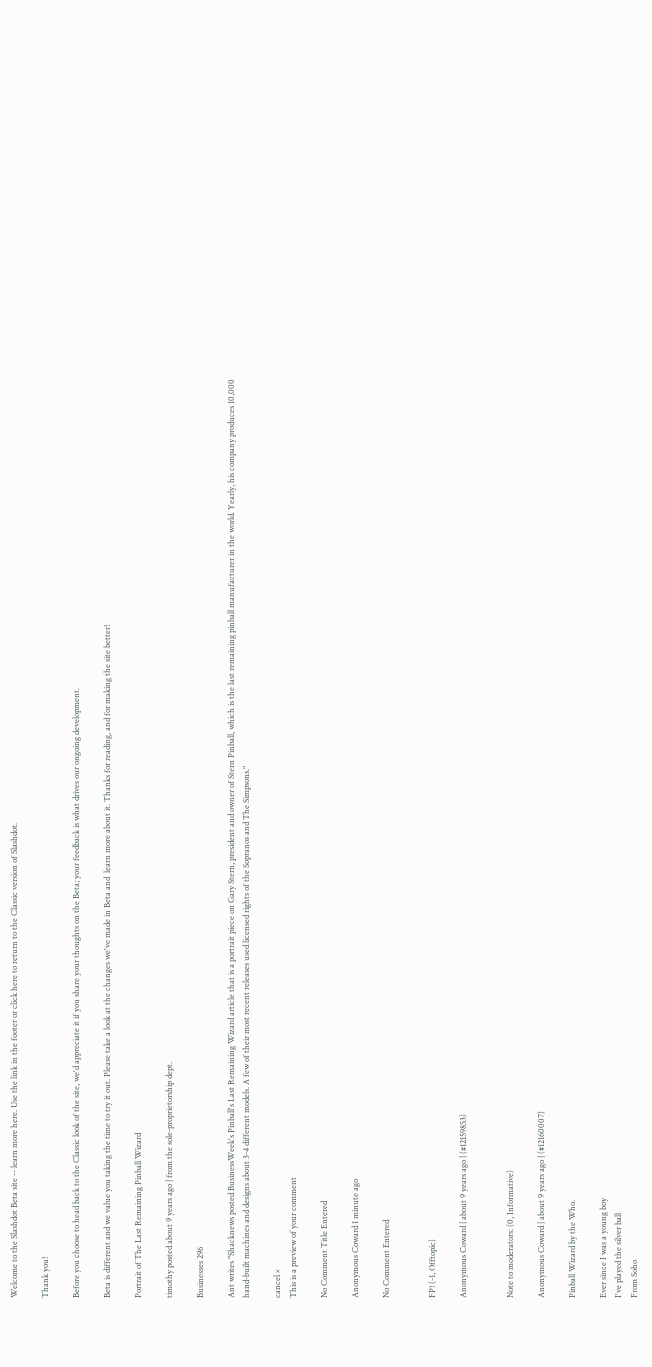Welcome to the Slashdot Beta site -- learn more here. Use the link in the footer or click here to return to the Classic version of Slashdot.

Thank you!

Before you choose to head back to the Classic look of the site, we'd appreciate it if you share your thoughts on the Beta; your feedback is what drives our ongoing development.

Beta is different and we value you taking the time to try it out. Please take a look at the changes we've made in Beta and  learn more about it. Thanks for reading, and for making the site better!

Portrait of The Last Remaining Pinball Wizard

timothy posted about 9 years ago | from the sole-proprietorship dept.

Businesses 296

Ant writes "Shacknews posted BusinessWeek's Pinball's Last Remaining Wizard article that is a portrait piece on Gary Stern, president and owner of Stern Pinball, which is the last remaining pinball manufacturer in the world. Yearly, his company produces 10,000 hand-built machines and designs about 3-4 different models. A few of their most recent releases used licensed rights of the Sopranos and The Simpsons."

cancel ×
This is a preview of your comment

No Comment Title Entered

Anonymous Coward 1 minute ago

No Comment Entered


FP! (-1, Offtopic)

Anonymous Coward | about 9 years ago | (#12159853)


Note to moderators: (0, Informative)

Anonymous Coward | about 9 years ago | (#12160007)

Pinball Wizard by the Who.

Ever since I was a young boy
I've played the silver ball
From Soho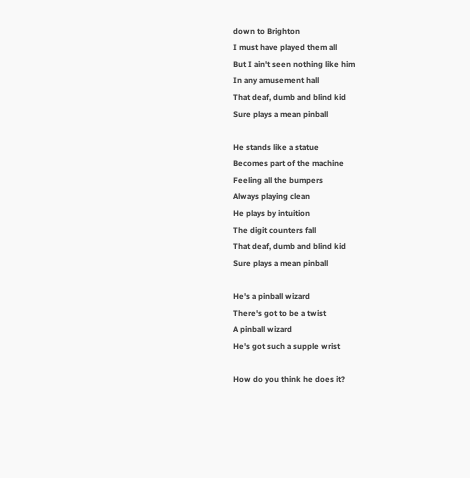down to Brighton
I must have played them all
But I ain't seen nothing like him
In any amusement hall
That deaf, dumb and blind kid
Sure plays a mean pinball

He stands like a statue
Becomes part of the machine
Feeling all the bumpers
Always playing clean
He plays by intuition
The digit counters fall
That deaf, dumb and blind kid
Sure plays a mean pinball

He's a pinball wizard
There's got to be a twist
A pinball wizard
He's got such a supple wrist

How do you think he does it?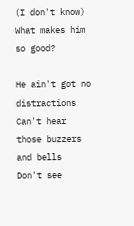(I don't know)
What makes him so good?

He ain't got no distractions
Can't hear those buzzers and bells
Don't see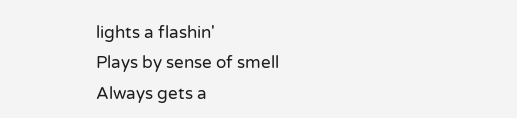lights a flashin'
Plays by sense of smell
Always gets a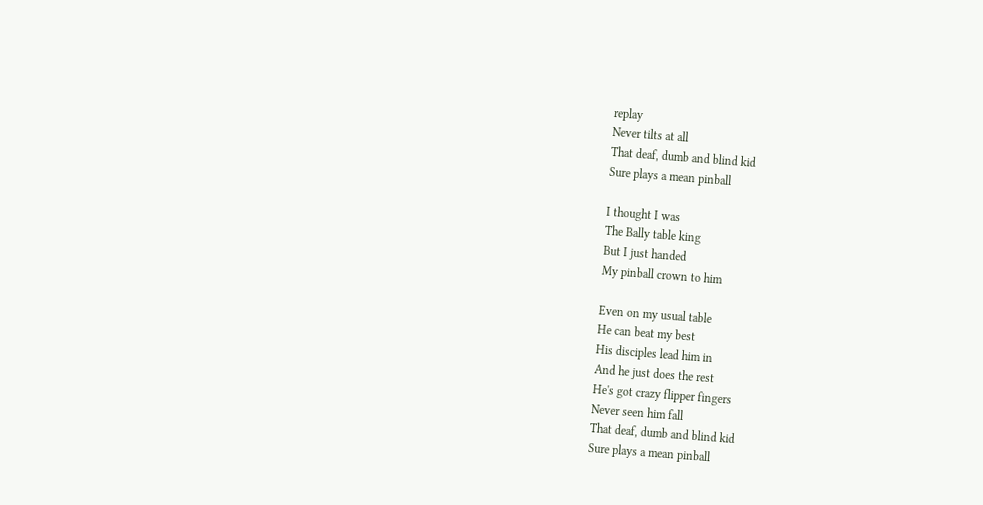replay
Never tilts at all
That deaf, dumb and blind kid
Sure plays a mean pinball

I thought I was
The Bally table king
But I just handed
My pinball crown to him

Even on my usual table
He can beat my best
His disciples lead him in
And he just does the rest
He's got crazy flipper fingers
Never seen him fall
That deaf, dumb and blind kid
Sure plays a mean pinball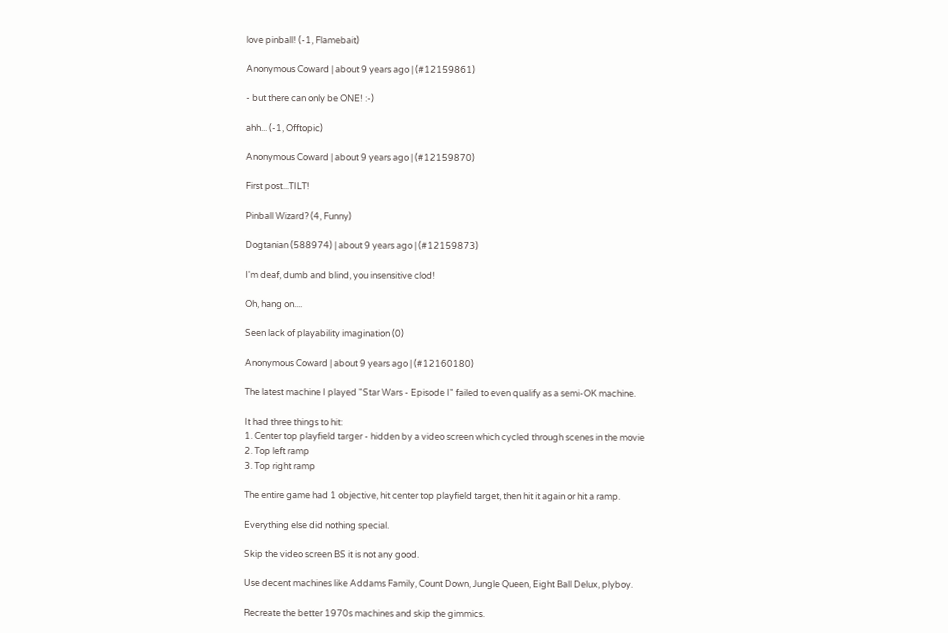love pinball! (-1, Flamebait)

Anonymous Coward | about 9 years ago | (#12159861)

- but there can only be ONE! :-)

ahh... (-1, Offtopic)

Anonymous Coward | about 9 years ago | (#12159870)

First post...TILT!

Pinball Wizard? (4, Funny)

Dogtanian (588974) | about 9 years ago | (#12159873)

I'm deaf, dumb and blind, you insensitive clod!

Oh, hang on....

Seen lack of playability imagination (0)

Anonymous Coward | about 9 years ago | (#12160180)

The latest machine I played "Star Wars - Episode I" failed to even qualify as a semi-OK machine.

It had three things to hit:
1. Center top playfield targer - hidden by a video screen which cycled through scenes in the movie
2. Top left ramp
3. Top right ramp

The entire game had 1 objective, hit center top playfield target, then hit it again or hit a ramp.

Everything else did nothing special.

Skip the video screen BS it is not any good.

Use decent machines like Addams Family, Count Down, Jungle Queen, Eight Ball Delux, plyboy.

Recreate the better 1970s machines and skip the gimmics.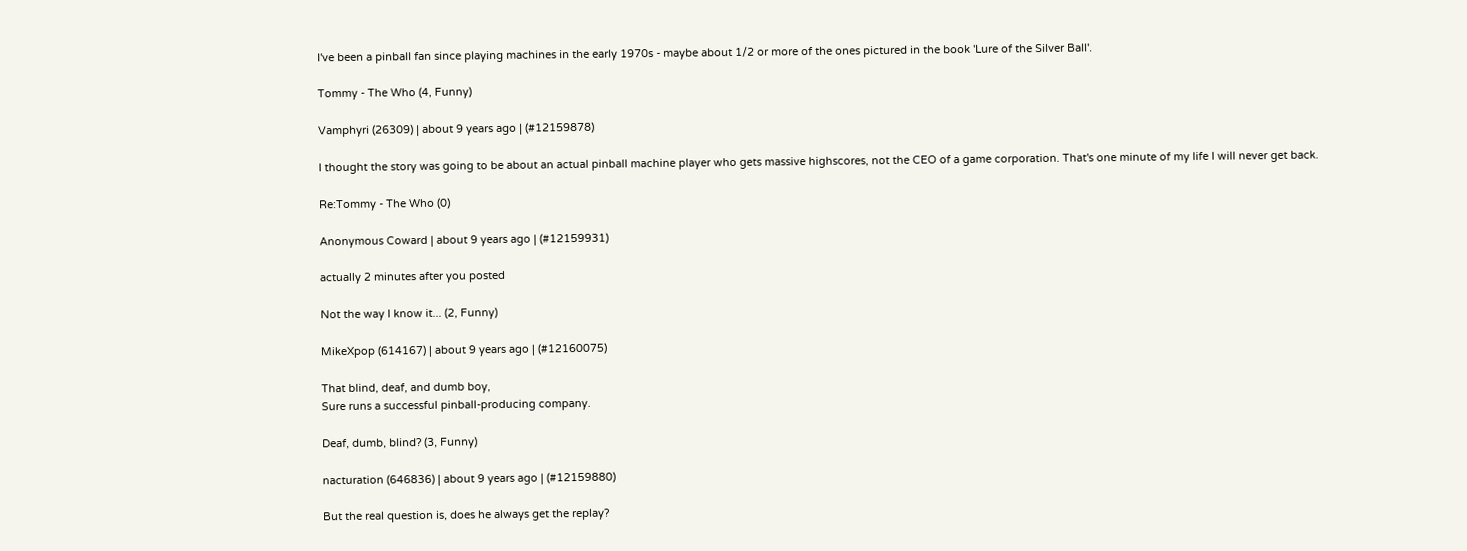I've been a pinball fan since playing machines in the early 1970s - maybe about 1/2 or more of the ones pictured in the book 'Lure of the Silver Ball'.

Tommy - The Who (4, Funny)

Vamphyri (26309) | about 9 years ago | (#12159878)

I thought the story was going to be about an actual pinball machine player who gets massive highscores, not the CEO of a game corporation. That's one minute of my life I will never get back.

Re:Tommy - The Who (0)

Anonymous Coward | about 9 years ago | (#12159931)

actually 2 minutes after you posted

Not the way I know it... (2, Funny)

MikeXpop (614167) | about 9 years ago | (#12160075)

That blind, deaf, and dumb boy,
Sure runs a successful pinball-producing company.

Deaf, dumb, blind? (3, Funny)

nacturation (646836) | about 9 years ago | (#12159880)

But the real question is, does he always get the replay?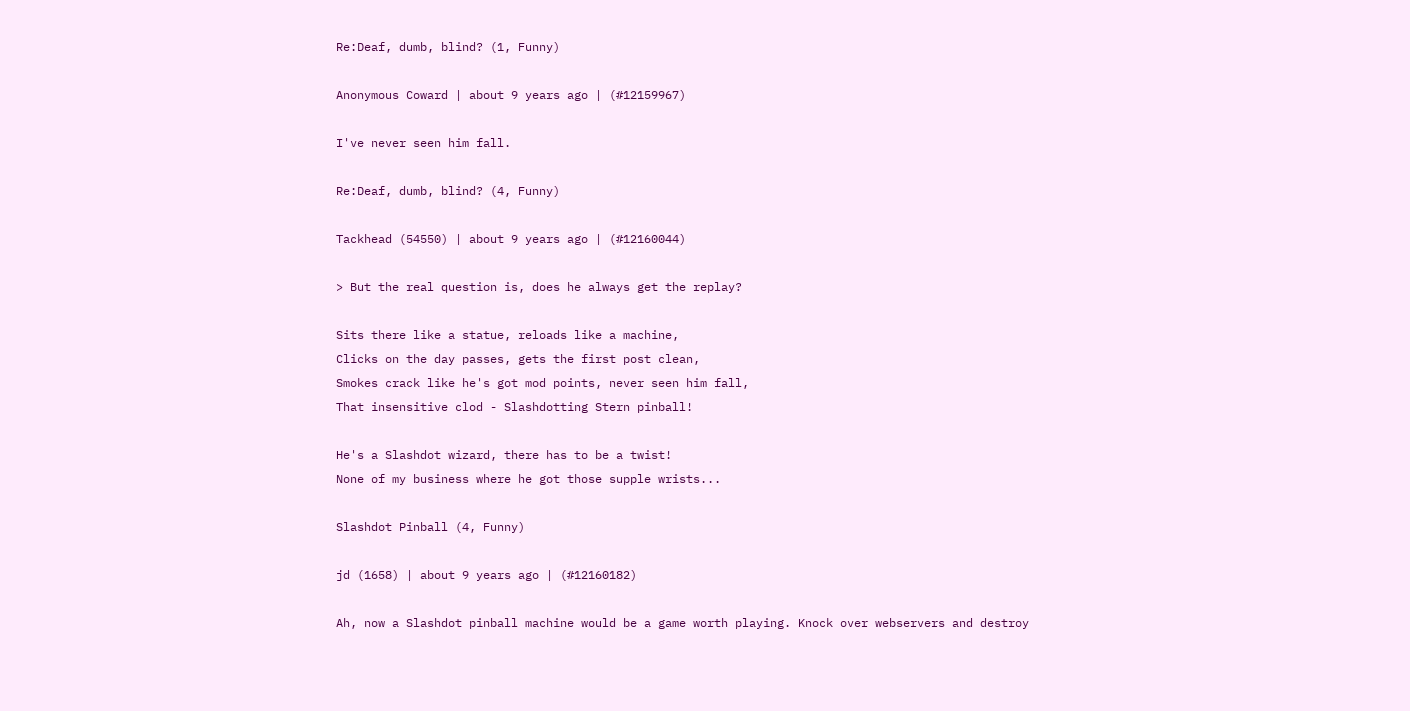Re:Deaf, dumb, blind? (1, Funny)

Anonymous Coward | about 9 years ago | (#12159967)

I've never seen him fall.

Re:Deaf, dumb, blind? (4, Funny)

Tackhead (54550) | about 9 years ago | (#12160044)

> But the real question is, does he always get the replay?

Sits there like a statue, reloads like a machine,
Clicks on the day passes, gets the first post clean,
Smokes crack like he's got mod points, never seen him fall,
That insensitive clod - Slashdotting Stern pinball!

He's a Slashdot wizard, there has to be a twist!
None of my business where he got those supple wrists...

Slashdot Pinball (4, Funny)

jd (1658) | about 9 years ago | (#12160182)

Ah, now a Slashdot pinball machine would be a game worth playing. Knock over webservers and destroy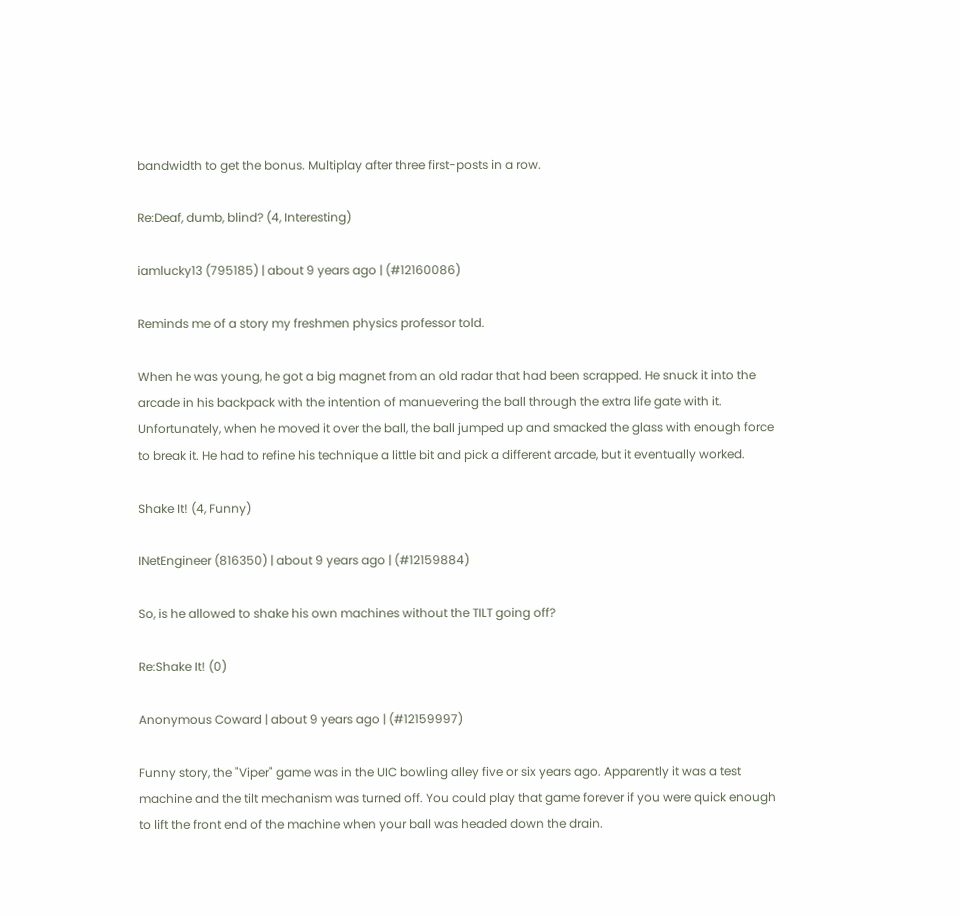bandwidth to get the bonus. Multiplay after three first-posts in a row.

Re:Deaf, dumb, blind? (4, Interesting)

iamlucky13 (795185) | about 9 years ago | (#12160086)

Reminds me of a story my freshmen physics professor told.

When he was young, he got a big magnet from an old radar that had been scrapped. He snuck it into the arcade in his backpack with the intention of manuevering the ball through the extra life gate with it. Unfortunately, when he moved it over the ball, the ball jumped up and smacked the glass with enough force to break it. He had to refine his technique a little bit and pick a different arcade, but it eventually worked.

Shake It! (4, Funny)

INetEngineer (816350) | about 9 years ago | (#12159884)

So, is he allowed to shake his own machines without the TILT going off?

Re:Shake It! (0)

Anonymous Coward | about 9 years ago | (#12159997)

Funny story, the "Viper" game was in the UIC bowling alley five or six years ago. Apparently it was a test machine and the tilt mechanism was turned off. You could play that game forever if you were quick enough to lift the front end of the machine when your ball was headed down the drain.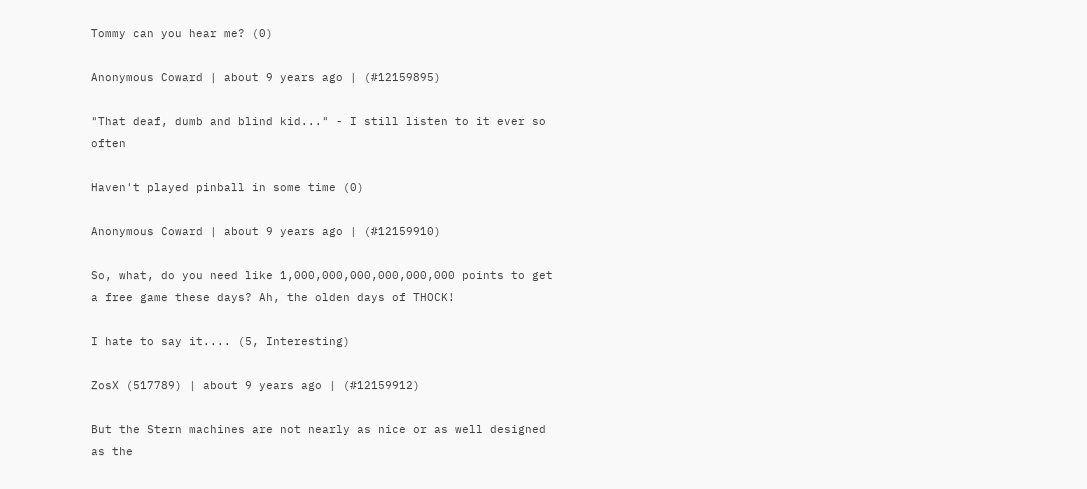Tommy can you hear me? (0)

Anonymous Coward | about 9 years ago | (#12159895)

"That deaf, dumb and blind kid..." - I still listen to it ever so often

Haven't played pinball in some time (0)

Anonymous Coward | about 9 years ago | (#12159910)

So, what, do you need like 1,000,000,000,000,000,000 points to get a free game these days? Ah, the olden days of THOCK!

I hate to say it.... (5, Interesting)

ZosX (517789) | about 9 years ago | (#12159912)

But the Stern machines are not nearly as nice or as well designed as the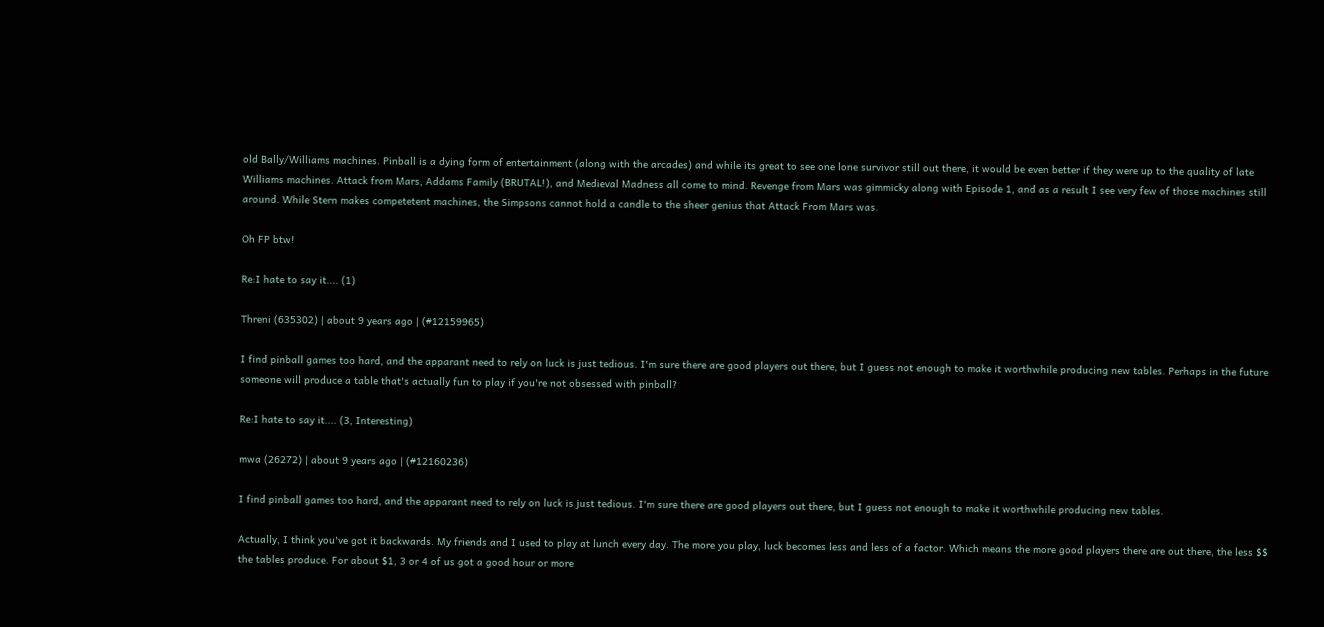old Bally/Williams machines. Pinball is a dying form of entertainment (along with the arcades) and while its great to see one lone survivor still out there, it would be even better if they were up to the quality of late Williams machines. Attack from Mars, Addams Family (BRUTAL!), and Medieval Madness all come to mind. Revenge from Mars was gimmicky along with Episode 1, and as a result I see very few of those machines still around. While Stern makes competetent machines, the Simpsons cannot hold a candle to the sheer genius that Attack From Mars was.

Oh FP btw!

Re:I hate to say it.... (1)

Threni (635302) | about 9 years ago | (#12159965)

I find pinball games too hard, and the apparant need to rely on luck is just tedious. I'm sure there are good players out there, but I guess not enough to make it worthwhile producing new tables. Perhaps in the future someone will produce a table that's actually fun to play if you're not obsessed with pinball?

Re:I hate to say it.... (3, Interesting)

mwa (26272) | about 9 years ago | (#12160236)

I find pinball games too hard, and the apparant need to rely on luck is just tedious. I'm sure there are good players out there, but I guess not enough to make it worthwhile producing new tables.

Actually, I think you've got it backwards. My friends and I used to play at lunch every day. The more you play, luck becomes less and less of a factor. Which means the more good players there are out there, the less $$ the tables produce. For about $1, 3 or 4 of us got a good hour or more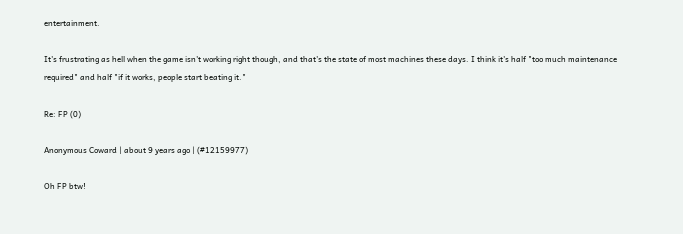entertainment.

It's frustrating as hell when the game isn't working right though, and that's the state of most machines these days. I think it's half "too much maintenance required" and half "if it works, people start beating it."

Re: FP (0)

Anonymous Coward | about 9 years ago | (#12159977)

Oh FP btw!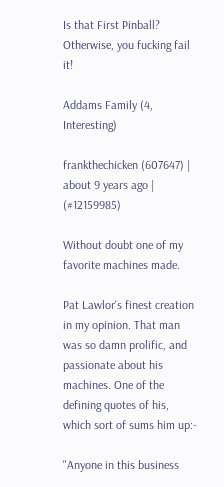Is that First Pinball? Otherwise, you fucking fail it!

Addams Family (4, Interesting)

frankthechicken (607647) | about 9 years ago | (#12159985)

Without doubt one of my favorite machines made.

Pat Lawlor's finest creation in my opinion. That man was so damn prolific, and passionate about his machines. One of the defining quotes of his, which sort of sums him up:-

"Anyone in this business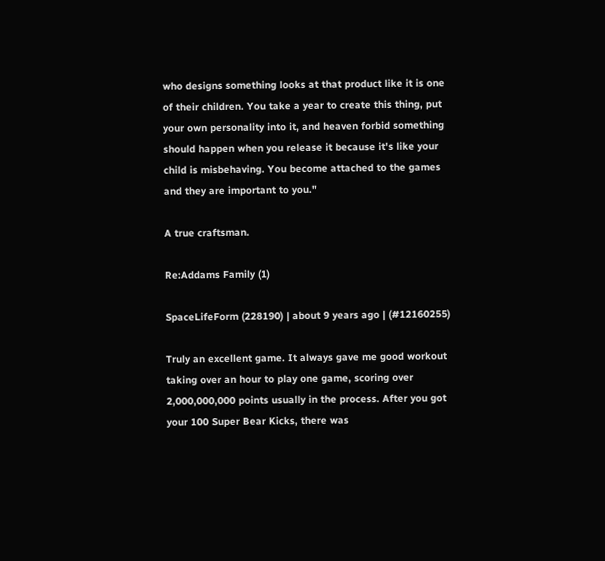who designs something looks at that product like it is one of their children. You take a year to create this thing, put your own personality into it, and heaven forbid something should happen when you release it because it's like your child is misbehaving. You become attached to the games and they are important to you."

A true craftsman.

Re:Addams Family (1)

SpaceLifeForm (228190) | about 9 years ago | (#12160255)

Truly an excellent game. It always gave me good workout taking over an hour to play one game, scoring over 2,000,000,000 points usually in the process. After you got your 100 Super Bear Kicks, there was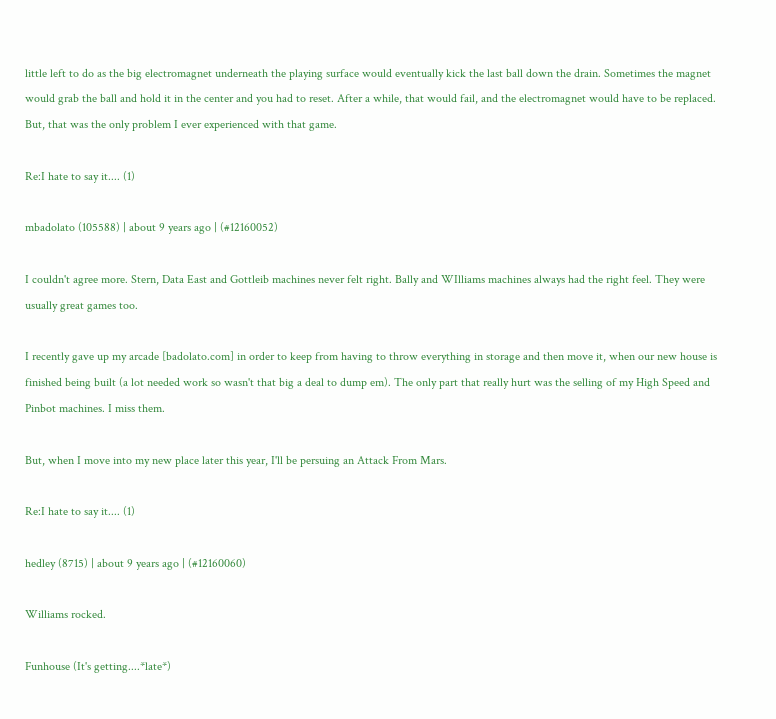little left to do as the big electromagnet underneath the playing surface would eventually kick the last ball down the drain. Sometimes the magnet would grab the ball and hold it in the center and you had to reset. After a while, that would fail, and the electromagnet would have to be replaced. But, that was the only problem I ever experienced with that game.

Re:I hate to say it.... (1)

mbadolato (105588) | about 9 years ago | (#12160052)

I couldn't agree more. Stern, Data East and Gottleib machines never felt right. Bally and WIlliams machines always had the right feel. They were usually great games too.

I recently gave up my arcade [badolato.com] in order to keep from having to throw everything in storage and then move it, when our new house is finished being built (a lot needed work so wasn't that big a deal to dump em). The only part that really hurt was the selling of my High Speed and Pinbot machines. I miss them.

But, when I move into my new place later this year, I'll be persuing an Attack From Mars.

Re:I hate to say it.... (1)

hedley (8715) | about 9 years ago | (#12160060)

Williams rocked.

Funhouse (It's getting....*late*)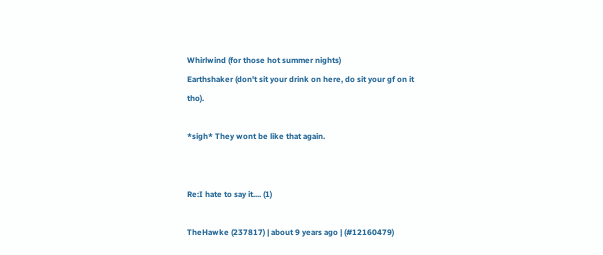Whirlwind (for those hot summer nights)
Earthshaker (don't sit your drink on here, do sit your gf on it tho).

*sigh* They wont be like that again.


Re:I hate to say it.... (1)

TheHawke (237817) | about 9 years ago | (#12160479)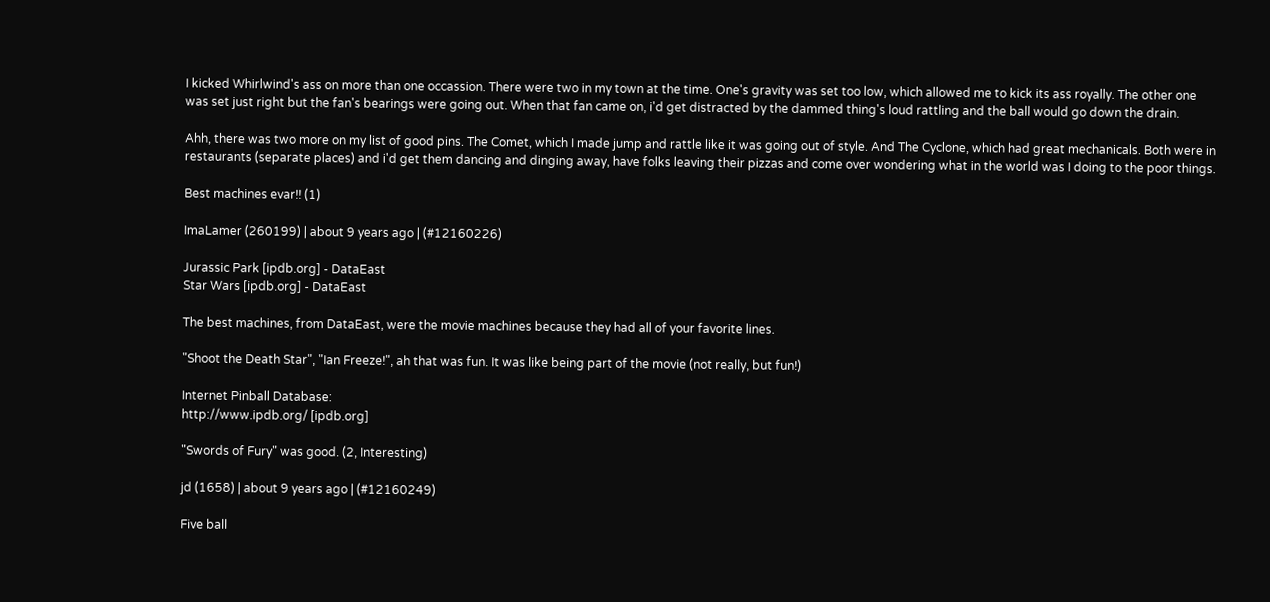I kicked Whirlwind's ass on more than one occassion. There were two in my town at the time. One's gravity was set too low, which allowed me to kick its ass royally. The other one was set just right but the fan's bearings were going out. When that fan came on, i'd get distracted by the dammed thing's loud rattling and the ball would go down the drain.

Ahh, there was two more on my list of good pins. The Comet, which I made jump and rattle like it was going out of style. And The Cyclone, which had great mechanicals. Both were in restaurants (separate places) and i'd get them dancing and dinging away, have folks leaving their pizzas and come over wondering what in the world was I doing to the poor things.

Best machines evar!! (1)

ImaLamer (260199) | about 9 years ago | (#12160226)

Jurassic Park [ipdb.org] - DataEast
Star Wars [ipdb.org] - DataEast

The best machines, from DataEast, were the movie machines because they had all of your favorite lines.

"Shoot the Death Star", "Ian Freeze!", ah that was fun. It was like being part of the movie (not really, but fun!)

Internet Pinball Database:
http://www.ipdb.org/ [ipdb.org]

"Swords of Fury" was good. (2, Interesting)

jd (1658) | about 9 years ago | (#12160249)

Five ball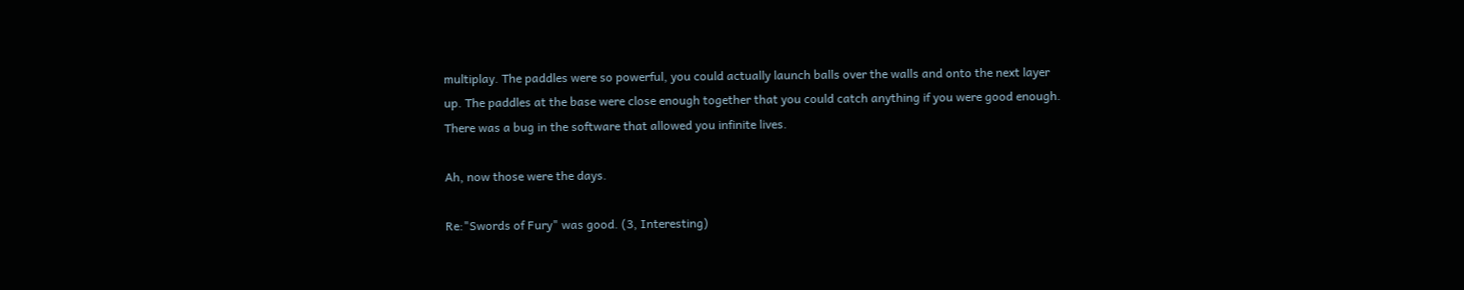multiplay. The paddles were so powerful, you could actually launch balls over the walls and onto the next layer up. The paddles at the base were close enough together that you could catch anything if you were good enough. There was a bug in the software that allowed you infinite lives.

Ah, now those were the days.

Re:"Swords of Fury" was good. (3, Interesting)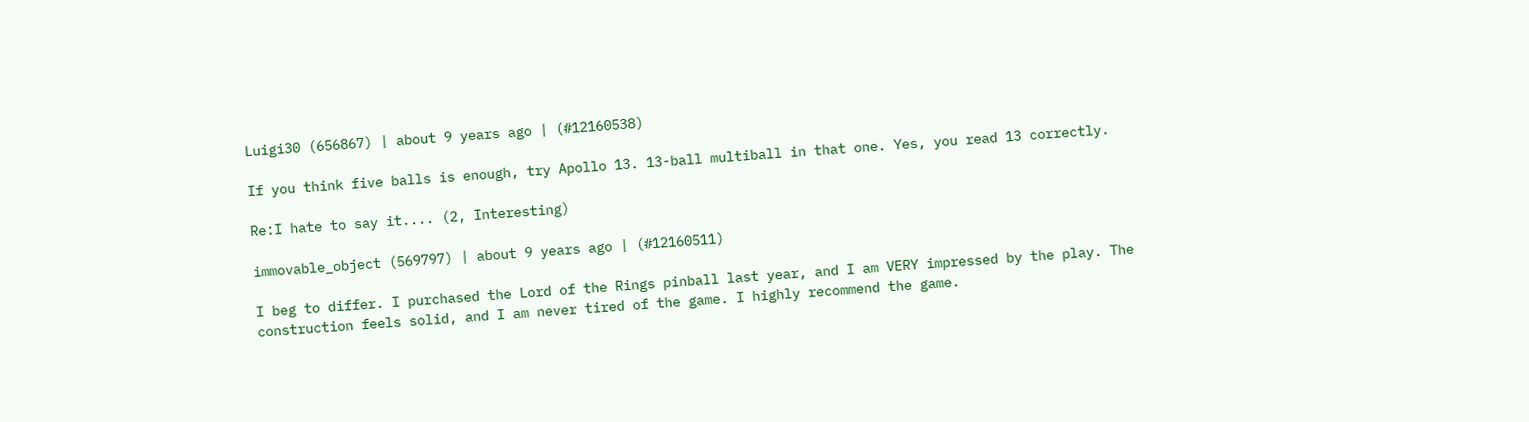Luigi30 (656867) | about 9 years ago | (#12160538)

If you think five balls is enough, try Apollo 13. 13-ball multiball in that one. Yes, you read 13 correctly.

Re:I hate to say it.... (2, Interesting)

immovable_object (569797) | about 9 years ago | (#12160511)

I beg to differ. I purchased the Lord of the Rings pinball last year, and I am VERY impressed by the play. The construction feels solid, and I am never tired of the game. I highly recommend the game.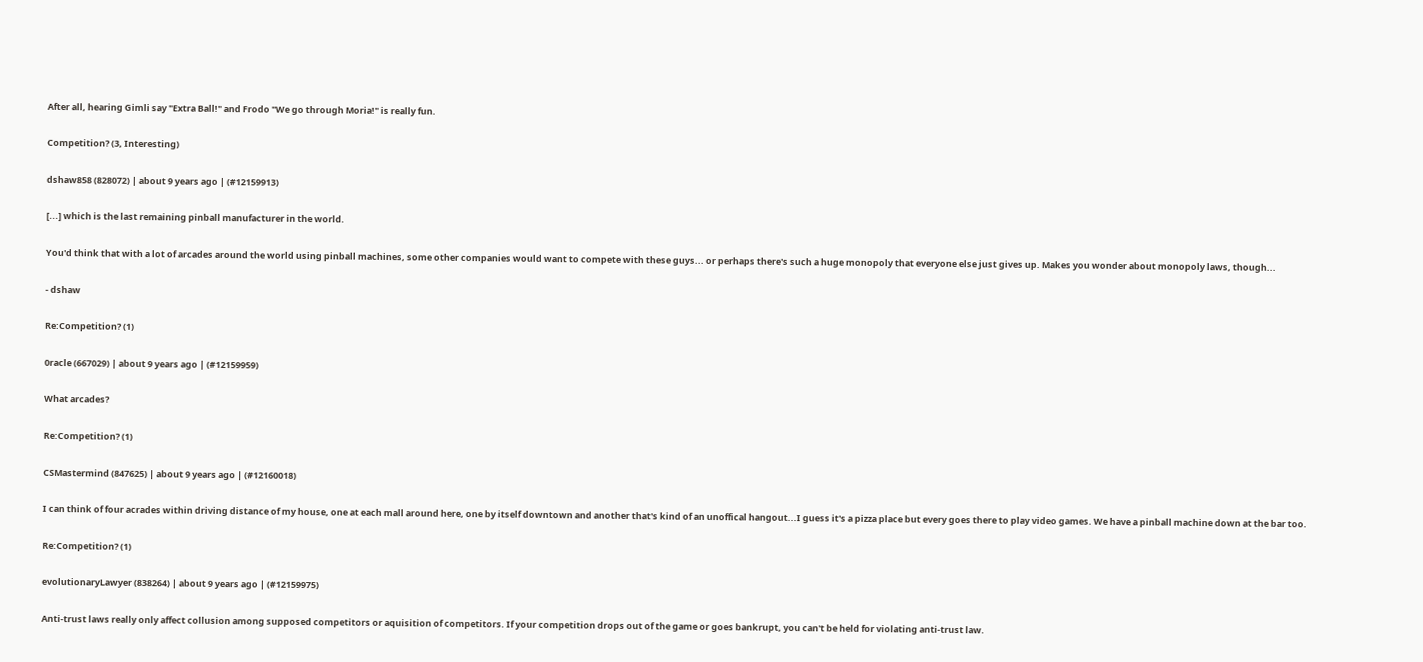After all, hearing Gimli say "Extra Ball!" and Frodo "We go through Moria!" is really fun.

Competition? (3, Interesting)

dshaw858 (828072) | about 9 years ago | (#12159913)

[...] which is the last remaining pinball manufacturer in the world.

You'd think that with a lot of arcades around the world using pinball machines, some other companies would want to compete with these guys... or perhaps there's such a huge monopoly that everyone else just gives up. Makes you wonder about monopoly laws, though...

- dshaw

Re:Competition? (1)

0racle (667029) | about 9 years ago | (#12159959)

What arcades?

Re:Competition? (1)

CSMastermind (847625) | about 9 years ago | (#12160018)

I can think of four acrades within driving distance of my house, one at each mall around here, one by itself downtown and another that's kind of an unoffical hangout...I guess it's a pizza place but every goes there to play video games. We have a pinball machine down at the bar too.

Re:Competition? (1)

evolutionaryLawyer (838264) | about 9 years ago | (#12159975)

Anti-trust laws really only affect collusion among supposed competitors or aquisition of competitors. If your competition drops out of the game or goes bankrupt, you can't be held for violating anti-trust law.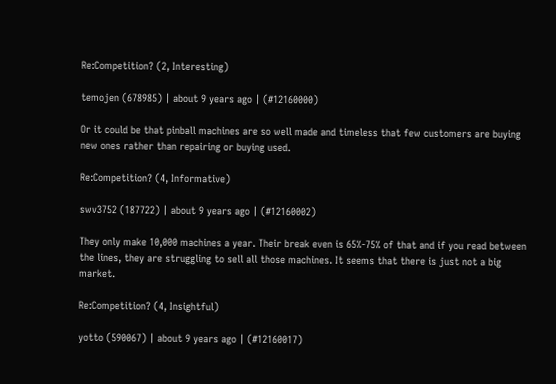Re:Competition? (2, Interesting)

temojen (678985) | about 9 years ago | (#12160000)

Or it could be that pinball machines are so well made and timeless that few customers are buying new ones rather than repairing or buying used.

Re:Competition? (4, Informative)

swv3752 (187722) | about 9 years ago | (#12160002)

They only make 10,000 machines a year. Their break even is 65%-75% of that and if you read between the lines, they are struggling to sell all those machines. It seems that there is just not a big market.

Re:Competition? (4, Insightful)

yotto (590067) | about 9 years ago | (#12160017)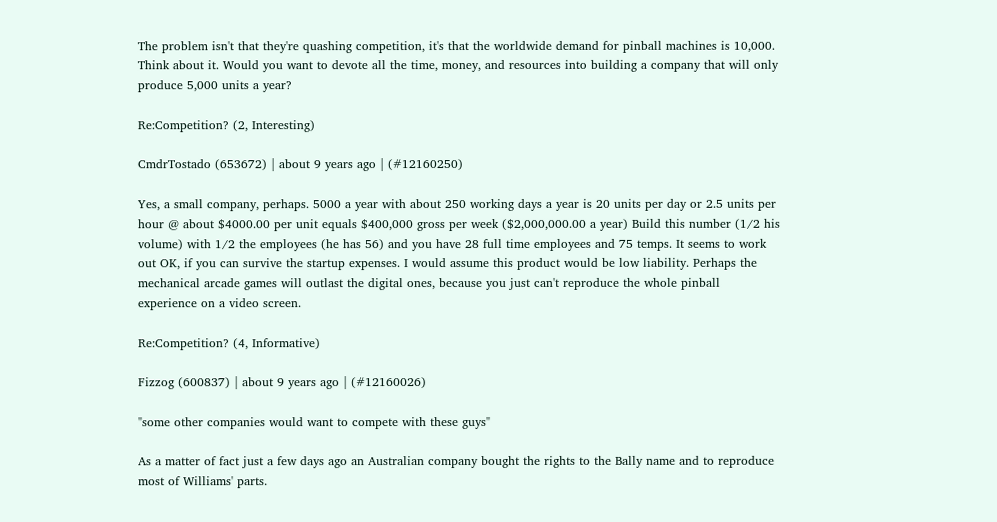The problem isn't that they're quashing competition, it's that the worldwide demand for pinball machines is 10,000.
Think about it. Would you want to devote all the time, money, and resources into building a company that will only produce 5,000 units a year?

Re:Competition? (2, Interesting)

CmdrTostado (653672) | about 9 years ago | (#12160250)

Yes, a small company, perhaps. 5000 a year with about 250 working days a year is 20 units per day or 2.5 units per hour @ about $4000.00 per unit equals $400,000 gross per week ($2,000,000.00 a year) Build this number (1/2 his volume) with 1/2 the employees (he has 56) and you have 28 full time employees and 75 temps. It seems to work out OK, if you can survive the startup expenses. I would assume this product would be low liability. Perhaps the mechanical arcade games will outlast the digital ones, because you just can't reproduce the whole pinball experience on a video screen.

Re:Competition? (4, Informative)

Fizzog (600837) | about 9 years ago | (#12160026)

"some other companies would want to compete with these guys"

As a matter of fact just a few days ago an Australian company bought the rights to the Bally name and to reproduce most of Williams' parts.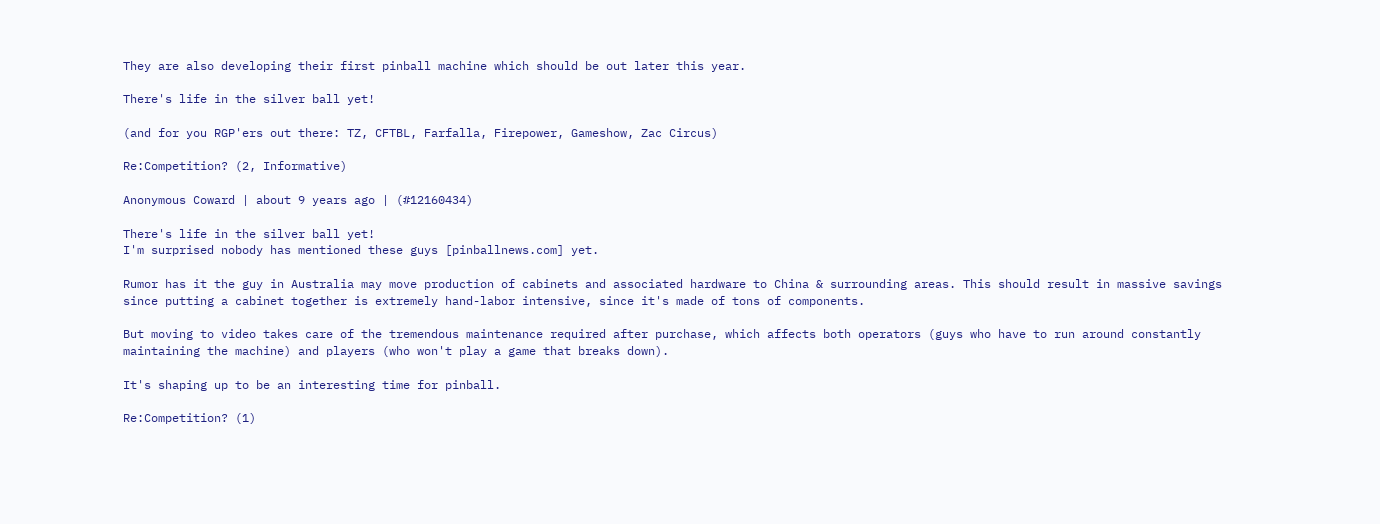They are also developing their first pinball machine which should be out later this year.

There's life in the silver ball yet!

(and for you RGP'ers out there: TZ, CFTBL, Farfalla, Firepower, Gameshow, Zac Circus)

Re:Competition? (2, Informative)

Anonymous Coward | about 9 years ago | (#12160434)

There's life in the silver ball yet!
I'm surprised nobody has mentioned these guys [pinballnews.com] yet.

Rumor has it the guy in Australia may move production of cabinets and associated hardware to China & surrounding areas. This should result in massive savings since putting a cabinet together is extremely hand-labor intensive, since it's made of tons of components.

But moving to video takes care of the tremendous maintenance required after purchase, which affects both operators (guys who have to run around constantly maintaining the machine) and players (who won't play a game that breaks down).

It's shaping up to be an interesting time for pinball.

Re:Competition? (1)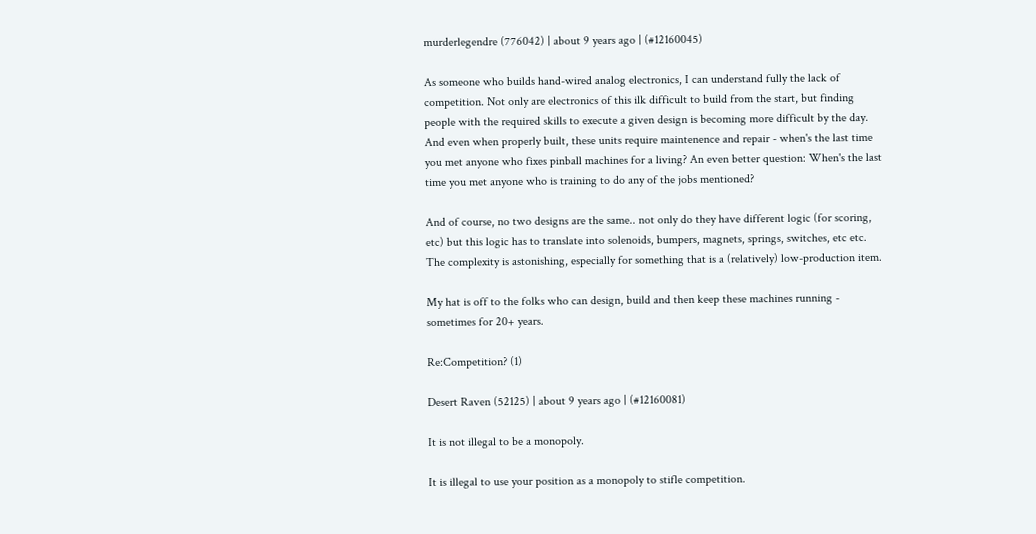murderlegendre (776042) | about 9 years ago | (#12160045)

As someone who builds hand-wired analog electronics, I can understand fully the lack of competition. Not only are electronics of this ilk difficult to build from the start, but finding people with the required skills to execute a given design is becoming more difficult by the day. And even when properly built, these units require maintenence and repair - when's the last time you met anyone who fixes pinball machines for a living? An even better question: When's the last time you met anyone who is training to do any of the jobs mentioned?

And of course, no two designs are the same.. not only do they have different logic (for scoring, etc) but this logic has to translate into solenoids, bumpers, magnets, springs, switches, etc etc. The complexity is astonishing, especially for something that is a (relatively) low-production item.

My hat is off to the folks who can design, build and then keep these machines running - sometimes for 20+ years.

Re:Competition? (1)

Desert Raven (52125) | about 9 years ago | (#12160081)

It is not illegal to be a monopoly.

It is illegal to use your position as a monopoly to stifle competition.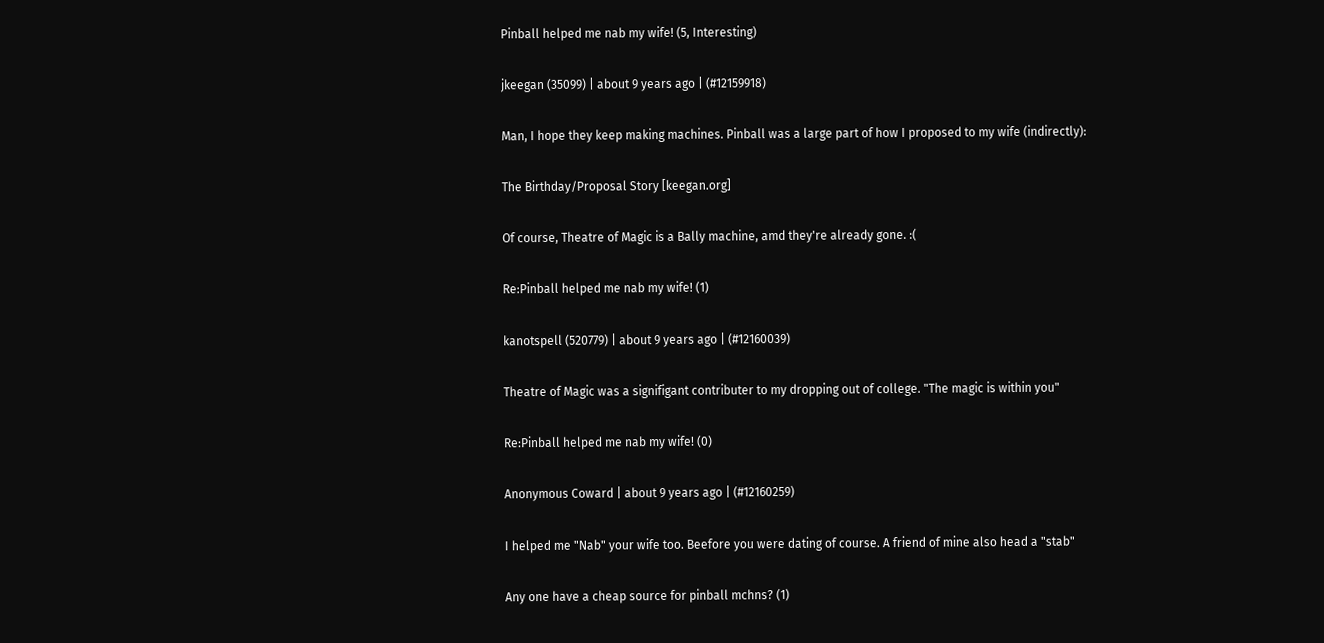Pinball helped me nab my wife! (5, Interesting)

jkeegan (35099) | about 9 years ago | (#12159918)

Man, I hope they keep making machines. Pinball was a large part of how I proposed to my wife (indirectly):

The Birthday/Proposal Story [keegan.org]

Of course, Theatre of Magic is a Bally machine, amd they're already gone. :(

Re:Pinball helped me nab my wife! (1)

kanotspell (520779) | about 9 years ago | (#12160039)

Theatre of Magic was a signifigant contributer to my dropping out of college. "The magic is within you"

Re:Pinball helped me nab my wife! (0)

Anonymous Coward | about 9 years ago | (#12160259)

I helped me "Nab" your wife too. Beefore you were dating of course. A friend of mine also head a "stab"

Any one have a cheap source for pinball mchns? (1)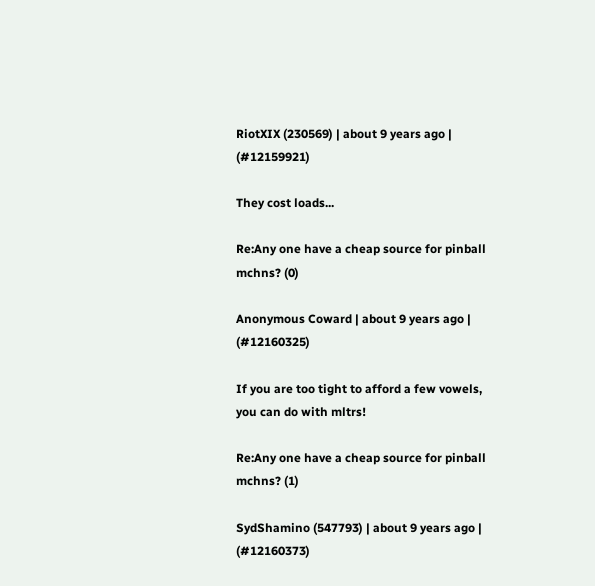RiotXIX (230569) | about 9 years ago | (#12159921)

They cost loads...

Re:Any one have a cheap source for pinball mchns? (0)

Anonymous Coward | about 9 years ago | (#12160325)

If you are too tight to afford a few vowels, you can do with mltrs!

Re:Any one have a cheap source for pinball mchns? (1)

SydShamino (547793) | about 9 years ago | (#12160373)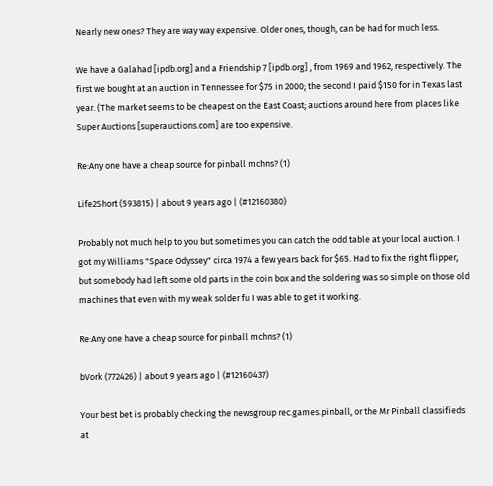Nearly new ones? They are way way expensive. Older ones, though, can be had for much less.

We have a Galahad [ipdb.org] and a Friendship 7 [ipdb.org] , from 1969 and 1962, respectively. The first we bought at an auction in Tennessee for $75 in 2000; the second I paid $150 for in Texas last year. (The market seems to be cheapest on the East Coast; auctions around here from places like Super Auctions [superauctions.com] are too expensive.

Re:Any one have a cheap source for pinball mchns? (1)

Life2Short (593815) | about 9 years ago | (#12160380)

Probably not much help to you but sometimes you can catch the odd table at your local auction. I got my Williams "Space Odyssey" circa 1974 a few years back for $65. Had to fix the right flipper, but somebody had left some old parts in the coin box and the soldering was so simple on those old machines that even with my weak solder fu I was able to get it working.

Re:Any one have a cheap source for pinball mchns? (1)

bVork (772426) | about 9 years ago | (#12160437)

Your best bet is probably checking the newsgroup rec.games.pinball, or the Mr Pinball classifieds at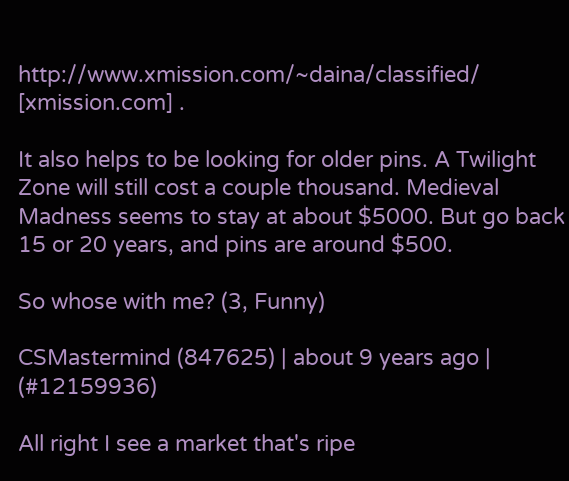http://www.xmission.com/~daina/classified/ [xmission.com] .

It also helps to be looking for older pins. A Twilight Zone will still cost a couple thousand. Medieval Madness seems to stay at about $5000. But go back 15 or 20 years, and pins are around $500.

So whose with me? (3, Funny)

CSMastermind (847625) | about 9 years ago | (#12159936)

All right I see a market that's ripe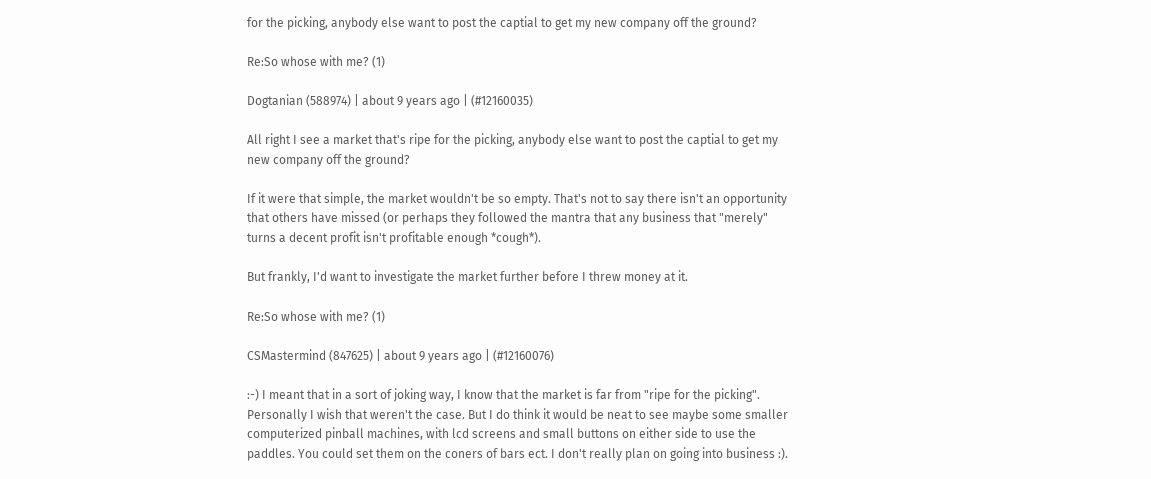for the picking, anybody else want to post the captial to get my new company off the ground?

Re:So whose with me? (1)

Dogtanian (588974) | about 9 years ago | (#12160035)

All right I see a market that's ripe for the picking, anybody else want to post the captial to get my new company off the ground?

If it were that simple, the market wouldn't be so empty. That's not to say there isn't an opportunity that others have missed (or perhaps they followed the mantra that any business that "merely" turns a decent profit isn't profitable enough *cough*).

But frankly, I'd want to investigate the market further before I threw money at it.

Re:So whose with me? (1)

CSMastermind (847625) | about 9 years ago | (#12160076)

:-) I meant that in a sort of joking way, I know that the market is far from "ripe for the picking". Personally I wish that weren't the case. But I do think it would be neat to see maybe some smaller computerized pinball machines, with lcd screens and small buttons on either side to use the paddles. You could set them on the coners of bars ect. I don't really plan on going into business :).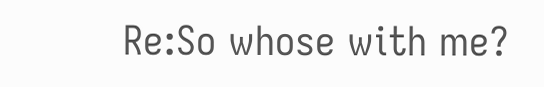Re:So whose with me?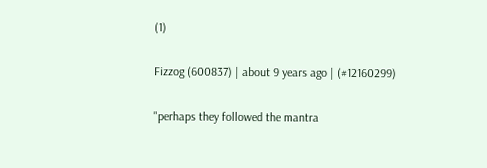(1)

Fizzog (600837) | about 9 years ago | (#12160299)

"perhaps they followed the mantra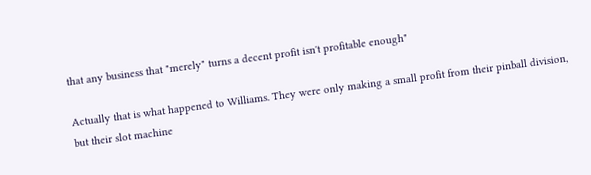that any business that "merely" turns a decent profit isn't profitable enough"

Actually that is what happened to Williams. They were only making a small profit from their pinball division, but their slot machine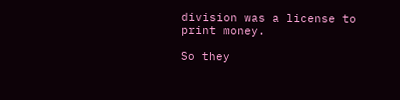division was a license to print money.

So they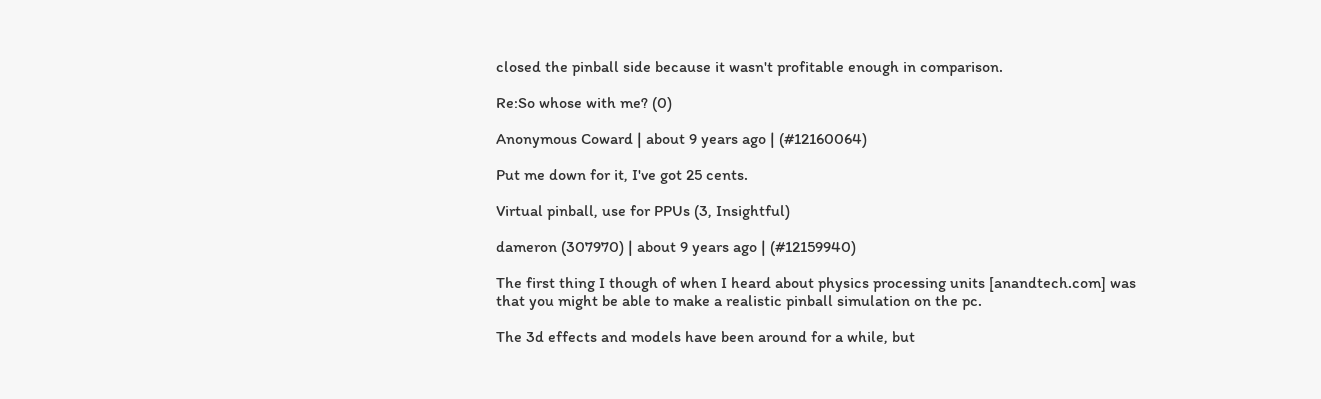closed the pinball side because it wasn't profitable enough in comparison.

Re:So whose with me? (0)

Anonymous Coward | about 9 years ago | (#12160064)

Put me down for it, I've got 25 cents.

Virtual pinball, use for PPUs (3, Insightful)

dameron (307970) | about 9 years ago | (#12159940)

The first thing I though of when I heard about physics processing units [anandtech.com] was that you might be able to make a realistic pinball simulation on the pc.

The 3d effects and models have been around for a while, but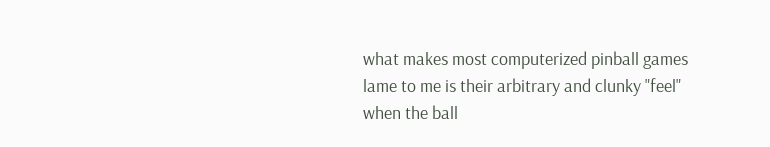what makes most computerized pinball games lame to me is their arbitrary and clunky "feel" when the ball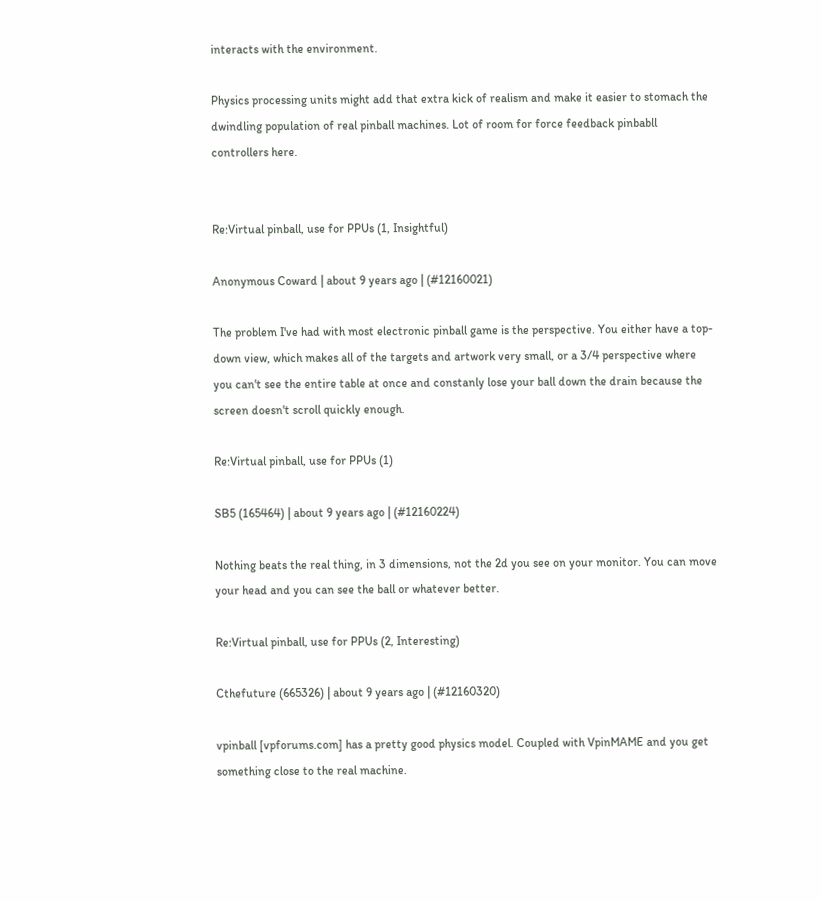interacts with the environment.

Physics processing units might add that extra kick of realism and make it easier to stomach the dwindling population of real pinball machines. Lot of room for force feedback pinbabll controllers here.


Re:Virtual pinball, use for PPUs (1, Insightful)

Anonymous Coward | about 9 years ago | (#12160021)

The problem I've had with most electronic pinball game is the perspective. You either have a top-down view, which makes all of the targets and artwork very small, or a 3/4 perspective where you can't see the entire table at once and constanly lose your ball down the drain because the screen doesn't scroll quickly enough.

Re:Virtual pinball, use for PPUs (1)

SB5 (165464) | about 9 years ago | (#12160224)

Nothing beats the real thing, in 3 dimensions, not the 2d you see on your monitor. You can move your head and you can see the ball or whatever better.

Re:Virtual pinball, use for PPUs (2, Interesting)

Cthefuture (665326) | about 9 years ago | (#12160320)

vpinball [vpforums.com] has a pretty good physics model. Coupled with VpinMAME and you get something close to the real machine.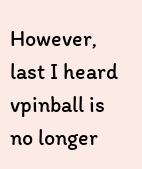However, last I heard vpinball is no longer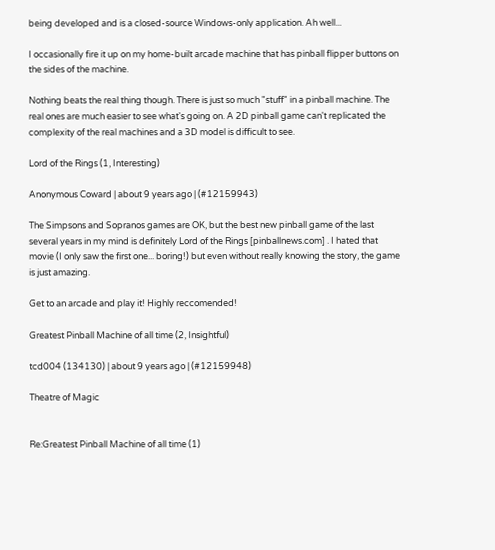being developed and is a closed-source Windows-only application. Ah well...

I occasionally fire it up on my home-built arcade machine that has pinball flipper buttons on the sides of the machine.

Nothing beats the real thing though. There is just so much "stuff" in a pinball machine. The real ones are much easier to see what's going on. A 2D pinball game can't replicated the complexity of the real machines and a 3D model is difficult to see.

Lord of the Rings (1, Interesting)

Anonymous Coward | about 9 years ago | (#12159943)

The Simpsons and Sopranos games are OK, but the best new pinball game of the last several years in my mind is definitely Lord of the Rings [pinballnews.com] . I hated that movie (I only saw the first one... boring!) but even without really knowing the story, the game is just amazing.

Get to an arcade and play it! Highly reccomended!

Greatest Pinball Machine of all time (2, Insightful)

tcd004 (134130) | about 9 years ago | (#12159948)

Theatre of Magic


Re:Greatest Pinball Machine of all time (1)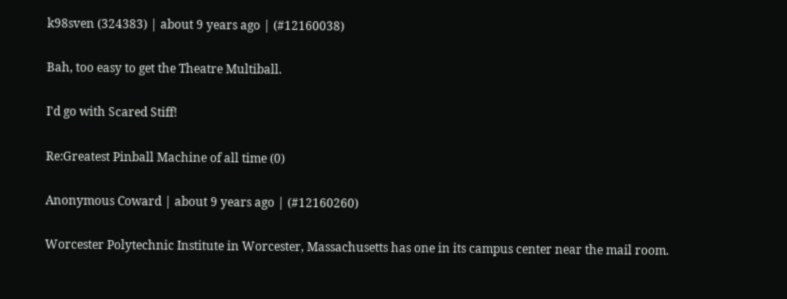k98sven (324383) | about 9 years ago | (#12160038)

Bah, too easy to get the Theatre Multiball.

I'd go with Scared Stiff!

Re:Greatest Pinball Machine of all time (0)

Anonymous Coward | about 9 years ago | (#12160260)

Worcester Polytechnic Institute in Worcester, Massachusetts has one in its campus center near the mail room.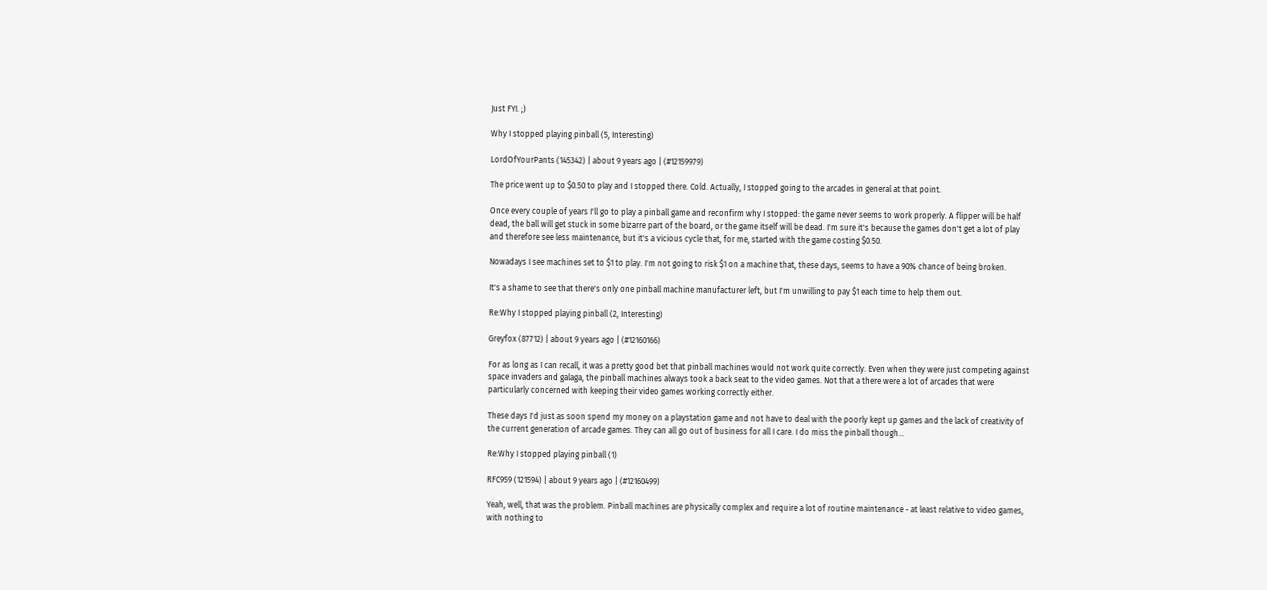Just FYI. ;)

Why I stopped playing pinball (5, Interesting)

LordOfYourPants (145342) | about 9 years ago | (#12159979)

The price went up to $0.50 to play and I stopped there. Cold. Actually, I stopped going to the arcades in general at that point.

Once every couple of years I'll go to play a pinball game and reconfirm why I stopped: the game never seems to work properly. A flipper will be half dead, the ball will get stuck in some bizarre part of the board, or the game itself will be dead. I'm sure it's because the games don't get a lot of play and therefore see less maintenance, but it's a vicious cycle that, for me, started with the game costing $0.50.

Nowadays I see machines set to $1 to play. I'm not going to risk $1 on a machine that, these days, seems to have a 90% chance of being broken.

It's a shame to see that there's only one pinball machine manufacturer left, but I'm unwilling to pay $1 each time to help them out.

Re:Why I stopped playing pinball (2, Interesting)

Greyfox (87712) | about 9 years ago | (#12160166)

For as long as I can recall, it was a pretty good bet that pinball machines would not work quite correctly. Even when they were just competing against space invaders and galaga, the pinball machines always took a back seat to the video games. Not that a there were a lot of arcades that were particularly concerned with keeping their video games working correctly either.

These days I'd just as soon spend my money on a playstation game and not have to deal with the poorly kept up games and the lack of creativity of the current generation of arcade games. They can all go out of business for all I care. I do miss the pinball though...

Re:Why I stopped playing pinball (1)

RFC959 (121594) | about 9 years ago | (#12160499)

Yeah, well, that was the problem. Pinball machines are physically complex and require a lot of routine maintenance - at least relative to video games, with nothing to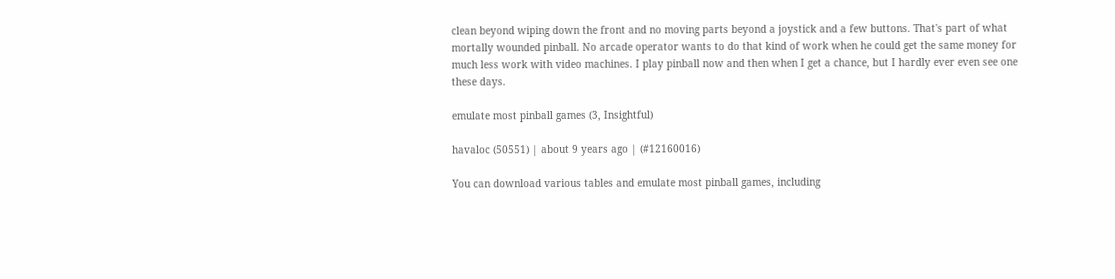clean beyond wiping down the front and no moving parts beyond a joystick and a few buttons. That's part of what mortally wounded pinball. No arcade operator wants to do that kind of work when he could get the same money for much less work with video machines. I play pinball now and then when I get a chance, but I hardly ever even see one these days.

emulate most pinball games (3, Insightful)

havaloc (50551) | about 9 years ago | (#12160016)

You can download various tables and emulate most pinball games, including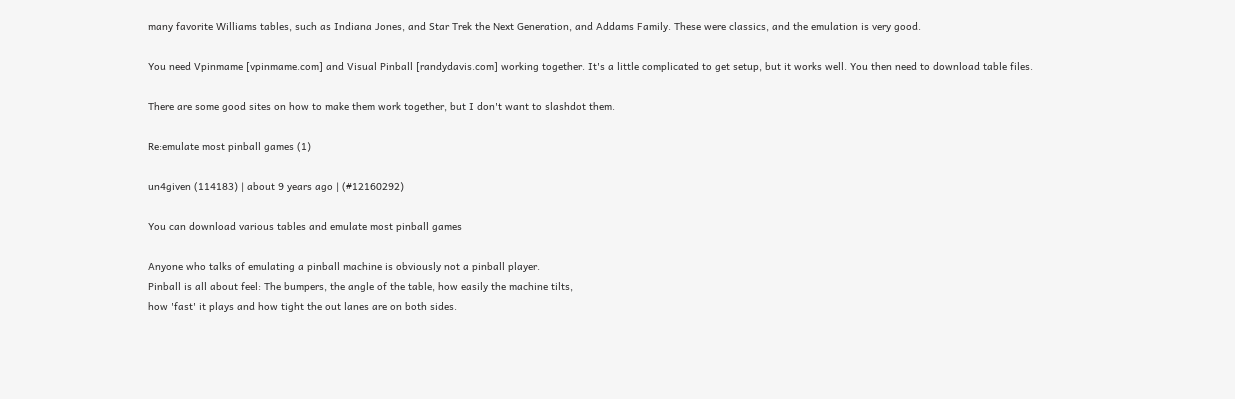many favorite Williams tables, such as Indiana Jones, and Star Trek the Next Generation, and Addams Family. These were classics, and the emulation is very good.

You need Vpinmame [vpinmame.com] and Visual Pinball [randydavis.com] working together. It's a little complicated to get setup, but it works well. You then need to download table files.

There are some good sites on how to make them work together, but I don't want to slashdot them.

Re:emulate most pinball games (1)

un4given (114183) | about 9 years ago | (#12160292)

You can download various tables and emulate most pinball games

Anyone who talks of emulating a pinball machine is obviously not a pinball player.
Pinball is all about feel: The bumpers, the angle of the table, how easily the machine tilts,
how 'fast' it plays and how tight the out lanes are on both sides.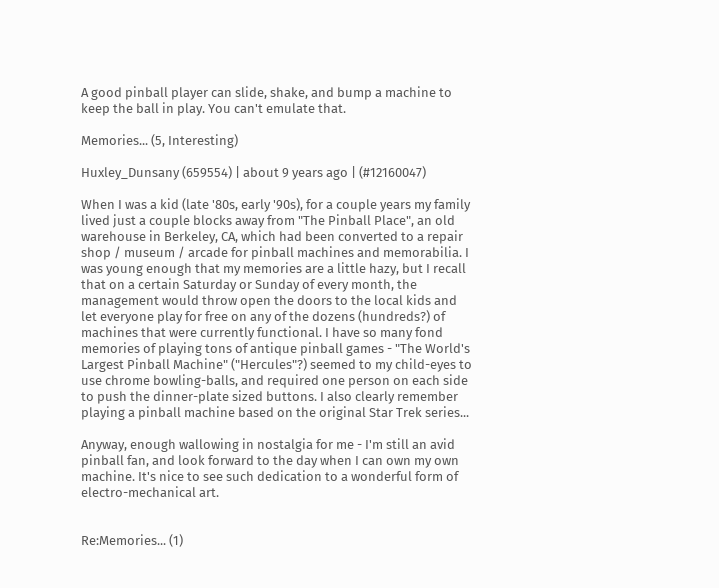A good pinball player can slide, shake, and bump a machine to keep the ball in play. You can't emulate that.

Memories... (5, Interesting)

Huxley_Dunsany (659554) | about 9 years ago | (#12160047)

When I was a kid (late '80s, early '90s), for a couple years my family lived just a couple blocks away from "The Pinball Place", an old warehouse in Berkeley, CA, which had been converted to a repair shop / museum / arcade for pinball machines and memorabilia. I was young enough that my memories are a little hazy, but I recall that on a certain Saturday or Sunday of every month, the management would throw open the doors to the local kids and let everyone play for free on any of the dozens (hundreds?) of machines that were currently functional. I have so many fond memories of playing tons of antique pinball games - "The World's Largest Pinball Machine" ("Hercules"?) seemed to my child-eyes to use chrome bowling-balls, and required one person on each side to push the dinner-plate sized buttons. I also clearly remember playing a pinball machine based on the original Star Trek series...

Anyway, enough wallowing in nostalgia for me - I'm still an avid pinball fan, and look forward to the day when I can own my own machine. It's nice to see such dedication to a wonderful form of electro-mechanical art.


Re:Memories... (1)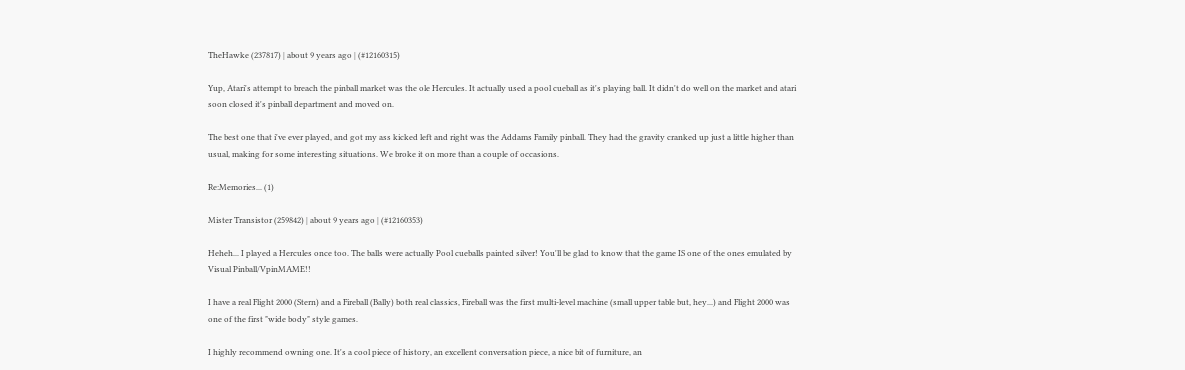TheHawke (237817) | about 9 years ago | (#12160315)

Yup, Atari's attempt to breach the pinball market was the ole Hercules. It actually used a pool cueball as it's playing ball. It didn't do well on the market and atari soon closed it's pinball department and moved on.

The best one that i've ever played, and got my ass kicked left and right was the Addams Family pinball. They had the gravity cranked up just a little higher than usual, making for some interesting situations. We broke it on more than a couple of occasions.

Re:Memories... (1)

Mister Transistor (259842) | about 9 years ago | (#12160353)

Heheh... I played a Hercules once too. The balls were actually Pool cueballs painted silver! You'll be glad to know that the game IS one of the ones emulated by Visual Pinball/VpinMAME!!

I have a real Flight 2000 (Stern) and a Fireball (Bally) both real classics, Fireball was the first multi-level machine (small upper table but, hey...) and Flight 2000 was one of the first "wide body" style games.

I highly recommend owning one. It's a cool piece of history, an excellent conversation piece, a nice bit of furniture, an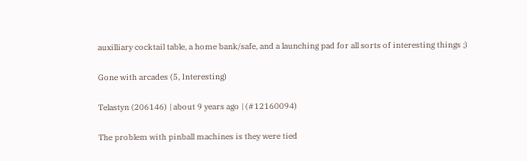auxilliary cocktail table, a home bank/safe, and a launching pad for all sorts of interesting things ;)

Gone with arcades (5, Interesting)

Telastyn (206146) | about 9 years ago | (#12160094)

The problem with pinball machines is they were tied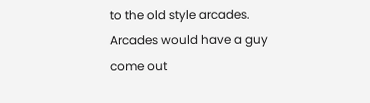to the old style arcades. Arcades would have a guy come out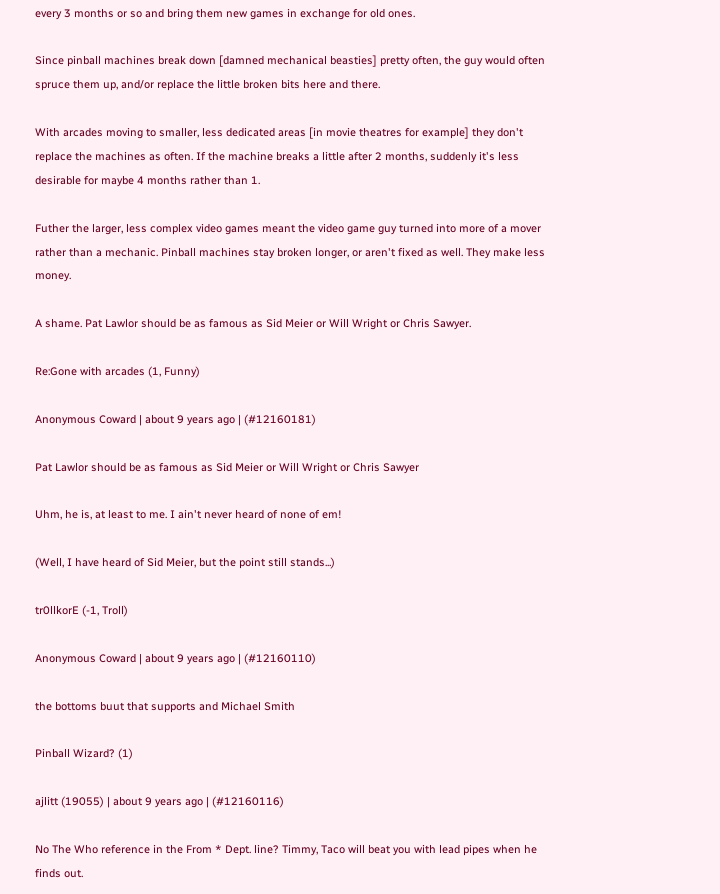every 3 months or so and bring them new games in exchange for old ones.

Since pinball machines break down [damned mechanical beasties] pretty often, the guy would often spruce them up, and/or replace the little broken bits here and there.

With arcades moving to smaller, less dedicated areas [in movie theatres for example] they don't replace the machines as often. If the machine breaks a little after 2 months, suddenly it's less desirable for maybe 4 months rather than 1.

Futher the larger, less complex video games meant the video game guy turned into more of a mover rather than a mechanic. Pinball machines stay broken longer, or aren't fixed as well. They make less money.

A shame. Pat Lawlor should be as famous as Sid Meier or Will Wright or Chris Sawyer.

Re:Gone with arcades (1, Funny)

Anonymous Coward | about 9 years ago | (#12160181)

Pat Lawlor should be as famous as Sid Meier or Will Wright or Chris Sawyer

Uhm, he is, at least to me. I ain't never heard of none of em!

(Well, I have heard of Sid Meier, but the point still stands...)

tr0llkorE (-1, Troll)

Anonymous Coward | about 9 years ago | (#12160110)

the bottoms buut that supports and Michael Smith

Pinball Wizard? (1)

ajlitt (19055) | about 9 years ago | (#12160116)

No The Who reference in the From * Dept. line? Timmy, Taco will beat you with lead pipes when he finds out.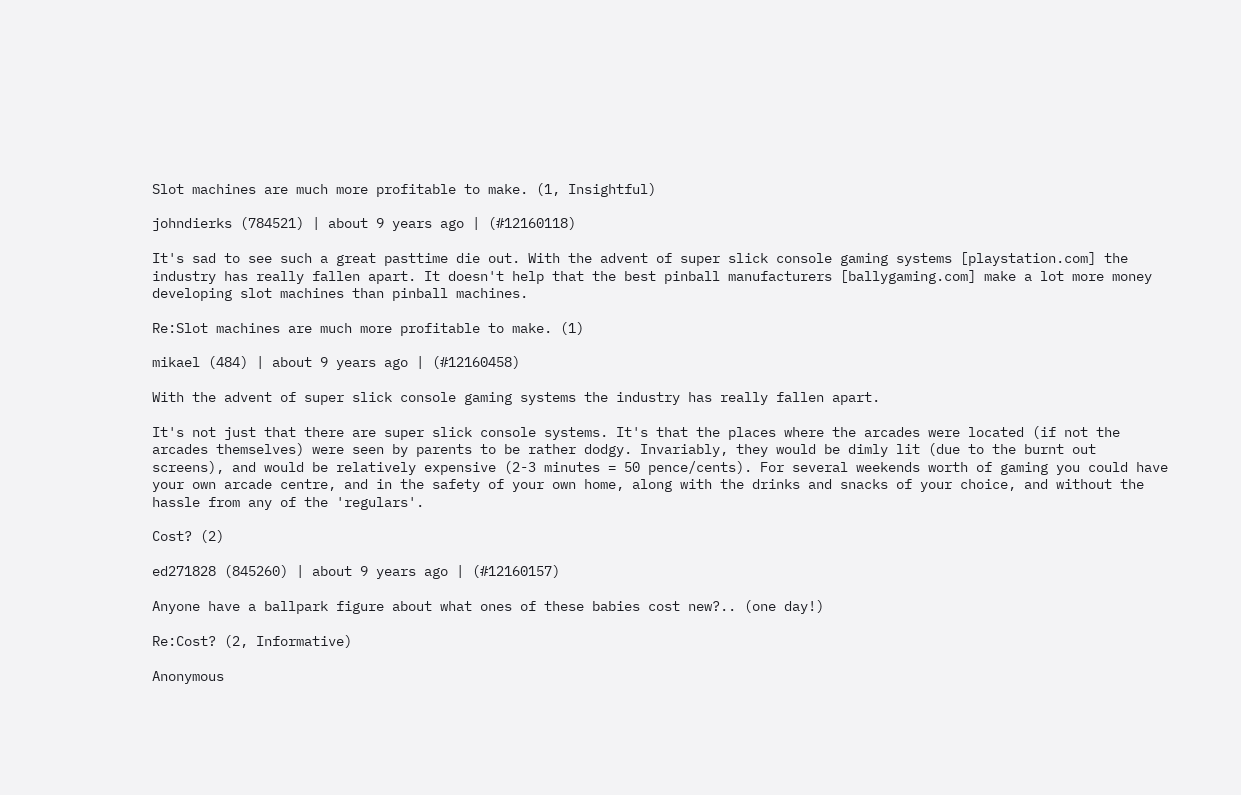Slot machines are much more profitable to make. (1, Insightful)

johndierks (784521) | about 9 years ago | (#12160118)

It's sad to see such a great pasttime die out. With the advent of super slick console gaming systems [playstation.com] the industry has really fallen apart. It doesn't help that the best pinball manufacturers [ballygaming.com] make a lot more money developing slot machines than pinball machines.

Re:Slot machines are much more profitable to make. (1)

mikael (484) | about 9 years ago | (#12160458)

With the advent of super slick console gaming systems the industry has really fallen apart.

It's not just that there are super slick console systems. It's that the places where the arcades were located (if not the arcades themselves) were seen by parents to be rather dodgy. Invariably, they would be dimly lit (due to the burnt out screens), and would be relatively expensive (2-3 minutes = 50 pence/cents). For several weekends worth of gaming you could have your own arcade centre, and in the safety of your own home, along with the drinks and snacks of your choice, and without the hassle from any of the 'regulars'.

Cost? (2)

ed271828 (845260) | about 9 years ago | (#12160157)

Anyone have a ballpark figure about what ones of these babies cost new?.. (one day!)

Re:Cost? (2, Informative)

Anonymous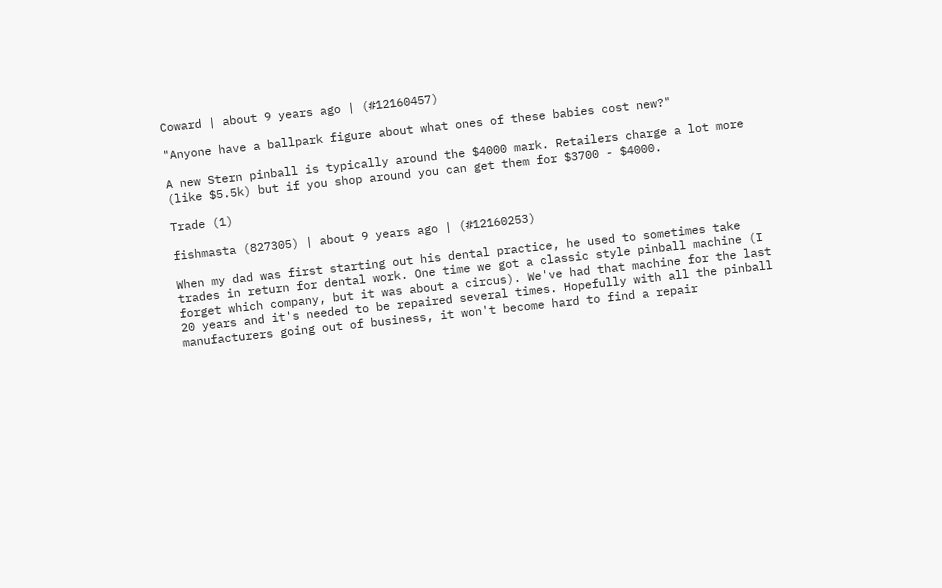Coward | about 9 years ago | (#12160457)

"Anyone have a ballpark figure about what ones of these babies cost new?"

A new Stern pinball is typically around the $4000 mark. Retailers charge a lot more (like $5.5k) but if you shop around you can get them for $3700 - $4000.

Trade (1)

fishmasta (827305) | about 9 years ago | (#12160253)

When my dad was first starting out his dental practice, he used to sometimes take trades in return for dental work. One time we got a classic style pinball machine (I forget which company, but it was about a circus). We've had that machine for the last 20 years and it's needed to be repaired several times. Hopefully with all the pinball manufacturers going out of business, it won't become hard to find a repair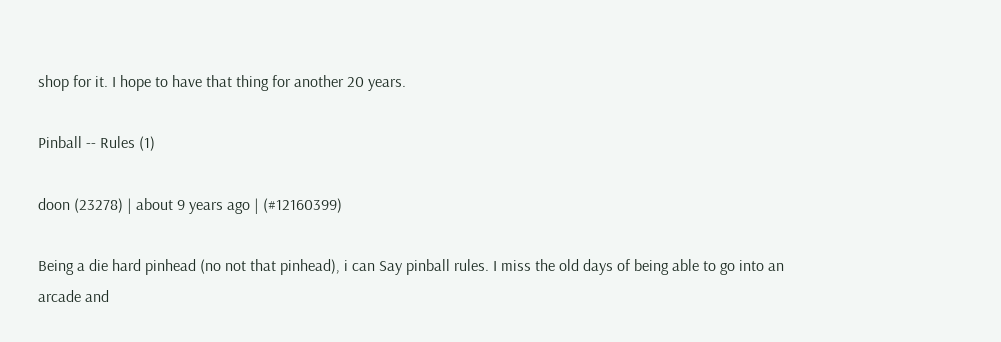shop for it. I hope to have that thing for another 20 years.

Pinball -- Rules (1)

doon (23278) | about 9 years ago | (#12160399)

Being a die hard pinhead (no not that pinhead), i can Say pinball rules. I miss the old days of being able to go into an arcade and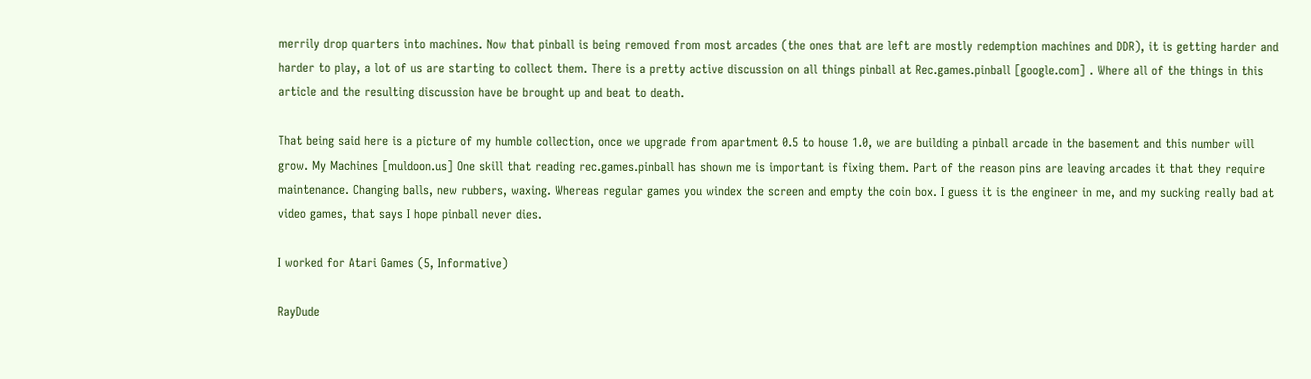merrily drop quarters into machines. Now that pinball is being removed from most arcades (the ones that are left are mostly redemption machines and DDR), it is getting harder and harder to play, a lot of us are starting to collect them. There is a pretty active discussion on all things pinball at Rec.games.pinball [google.com] . Where all of the things in this article and the resulting discussion have be brought up and beat to death.

That being said here is a picture of my humble collection, once we upgrade from apartment 0.5 to house 1.0, we are building a pinball arcade in the basement and this number will grow. My Machines [muldoon.us] One skill that reading rec.games.pinball has shown me is important is fixing them. Part of the reason pins are leaving arcades it that they require maintenance. Changing balls, new rubbers, waxing. Whereas regular games you windex the screen and empty the coin box. I guess it is the engineer in me, and my sucking really bad at video games, that says I hope pinball never dies.

I worked for Atari Games (5, Informative)

RayDude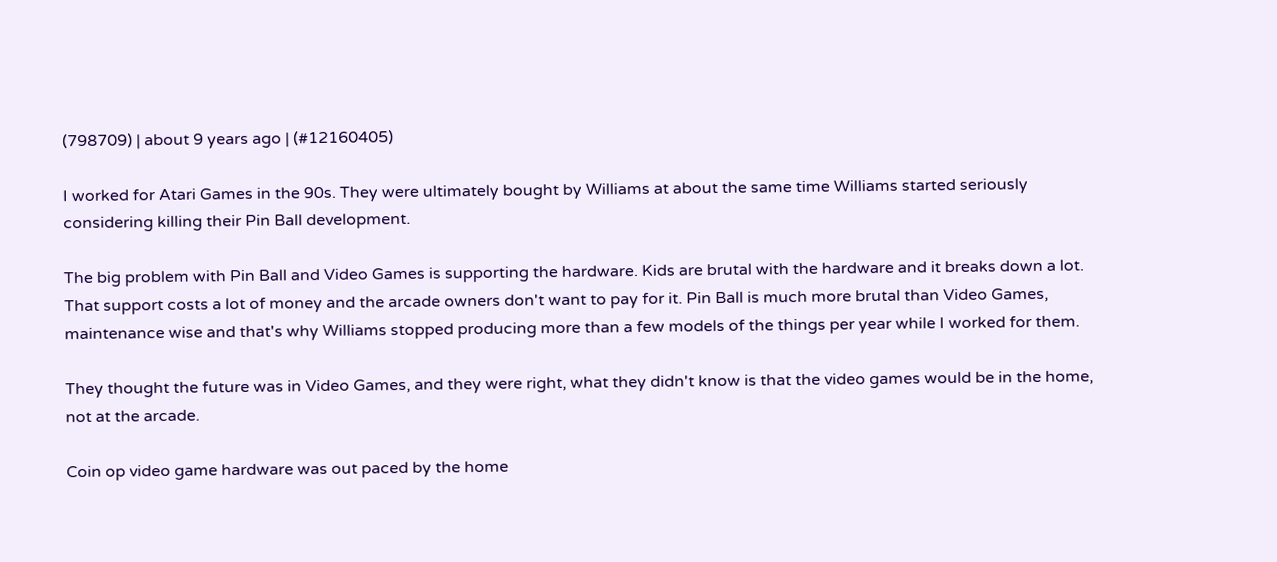(798709) | about 9 years ago | (#12160405)

I worked for Atari Games in the 90s. They were ultimately bought by Williams at about the same time Williams started seriously considering killing their Pin Ball development.

The big problem with Pin Ball and Video Games is supporting the hardware. Kids are brutal with the hardware and it breaks down a lot. That support costs a lot of money and the arcade owners don't want to pay for it. Pin Ball is much more brutal than Video Games, maintenance wise and that's why Williams stopped producing more than a few models of the things per year while I worked for them.

They thought the future was in Video Games, and they were right, what they didn't know is that the video games would be in the home, not at the arcade.

Coin op video game hardware was out paced by the home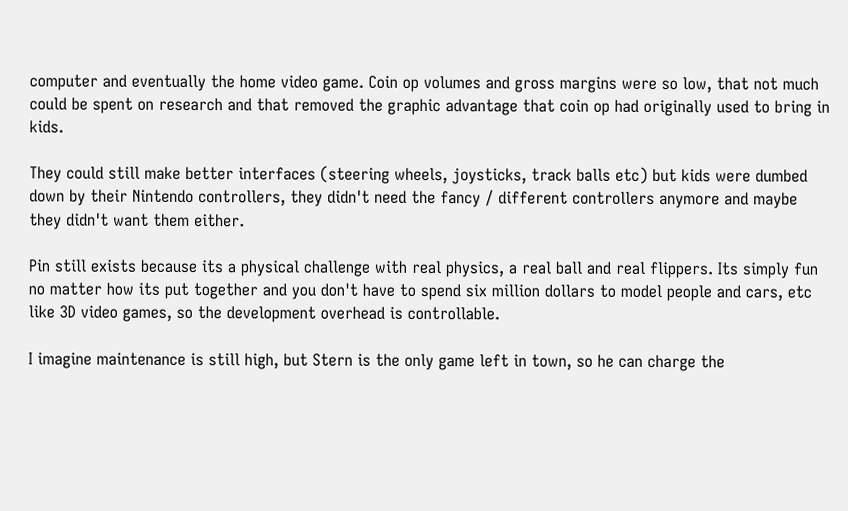computer and eventually the home video game. Coin op volumes and gross margins were so low, that not much could be spent on research and that removed the graphic advantage that coin op had originally used to bring in kids.

They could still make better interfaces (steering wheels, joysticks, track balls etc) but kids were dumbed down by their Nintendo controllers, they didn't need the fancy / different controllers anymore and maybe they didn't want them either.

Pin still exists because its a physical challenge with real physics, a real ball and real flippers. Its simply fun no matter how its put together and you don't have to spend six million dollars to model people and cars, etc like 3D video games, so the development overhead is controllable.

I imagine maintenance is still high, but Stern is the only game left in town, so he can charge the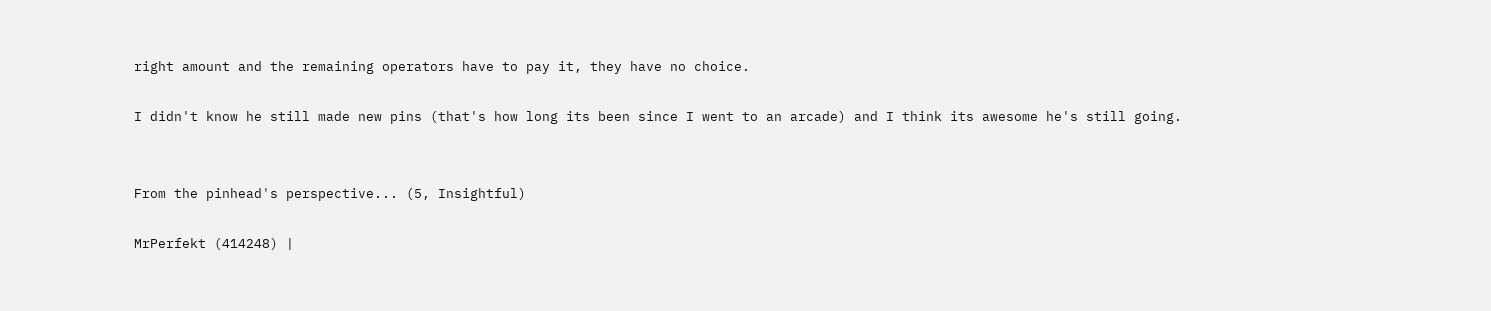right amount and the remaining operators have to pay it, they have no choice.

I didn't know he still made new pins (that's how long its been since I went to an arcade) and I think its awesome he's still going.


From the pinhead's perspective... (5, Insightful)

MrPerfekt (414248) |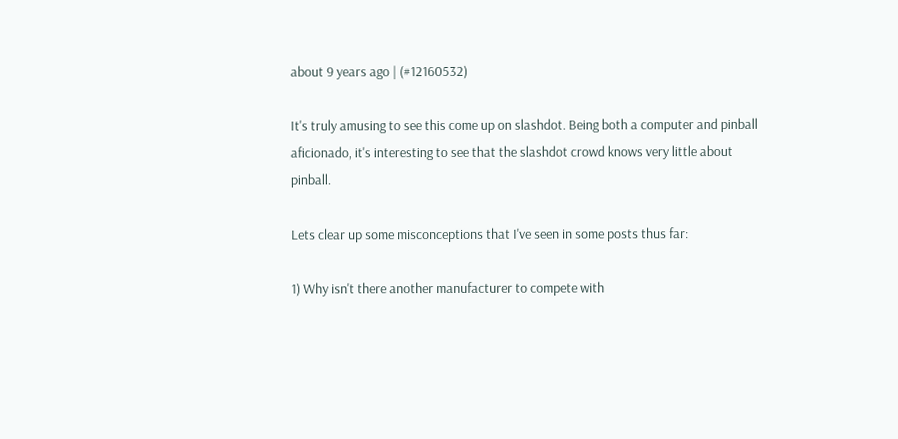about 9 years ago | (#12160532)

It's truly amusing to see this come up on slashdot. Being both a computer and pinball aficionado, it's interesting to see that the slashdot crowd knows very little about pinball.

Lets clear up some misconceptions that I've seen in some posts thus far:

1) Why isn't there another manufacturer to compete with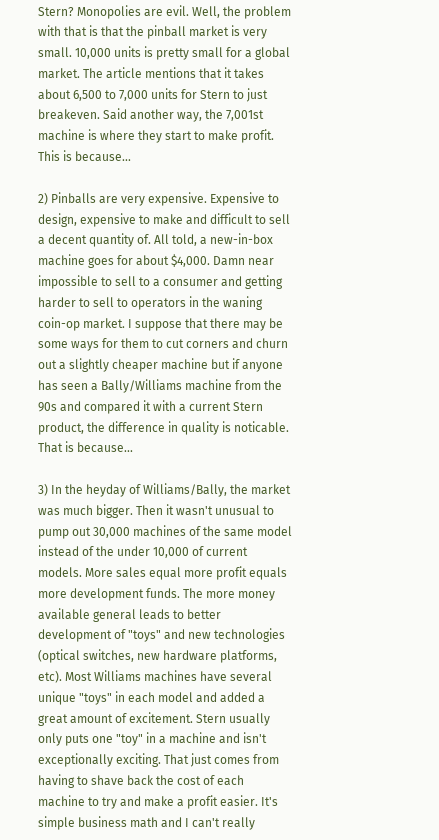Stern? Monopolies are evil. Well, the problem with that is that the pinball market is very small. 10,000 units is pretty small for a global market. The article mentions that it takes about 6,500 to 7,000 units for Stern to just breakeven. Said another way, the 7,001st machine is where they start to make profit. This is because...

2) Pinballs are very expensive. Expensive to design, expensive to make and difficult to sell a decent quantity of. All told, a new-in-box machine goes for about $4,000. Damn near impossible to sell to a consumer and getting harder to sell to operators in the waning coin-op market. I suppose that there may be some ways for them to cut corners and churn out a slightly cheaper machine but if anyone has seen a Bally/Williams machine from the 90s and compared it with a current Stern product, the difference in quality is noticable. That is because...

3) In the heyday of Williams/Bally, the market was much bigger. Then it wasn't unusual to pump out 30,000 machines of the same model instead of the under 10,000 of current models. More sales equal more profit equals more development funds. The more money available general leads to better development of "toys" and new technologies (optical switches, new hardware platforms, etc). Most Williams machines have several unique "toys" in each model and added a great amount of excitement. Stern usually only puts one "toy" in a machine and isn't exceptionally exciting. That just comes from having to shave back the cost of each machine to try and make a profit easier. It's simple business math and I can't really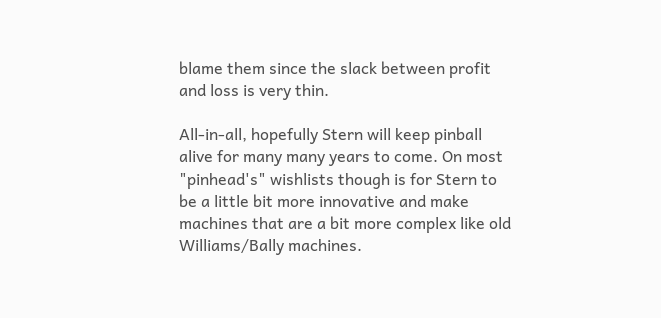blame them since the slack between profit and loss is very thin.

All-in-all, hopefully Stern will keep pinball alive for many many years to come. On most "pinhead's" wishlists though is for Stern to be a little bit more innovative and make machines that are a bit more complex like old Williams/Bally machines.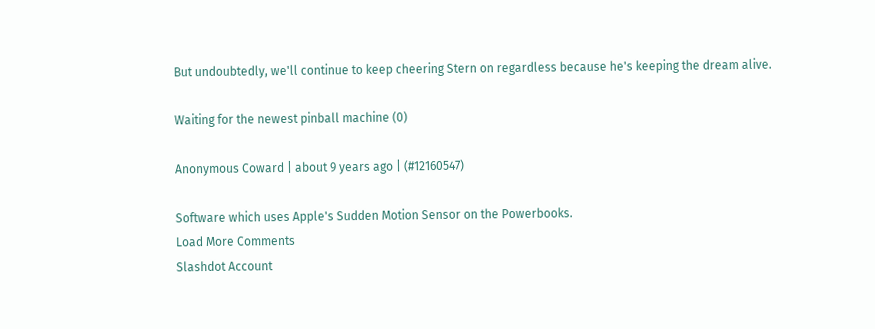But undoubtedly, we'll continue to keep cheering Stern on regardless because he's keeping the dream alive.

Waiting for the newest pinball machine (0)

Anonymous Coward | about 9 years ago | (#12160547)

Software which uses Apple's Sudden Motion Sensor on the Powerbooks.
Load More Comments
Slashdot Account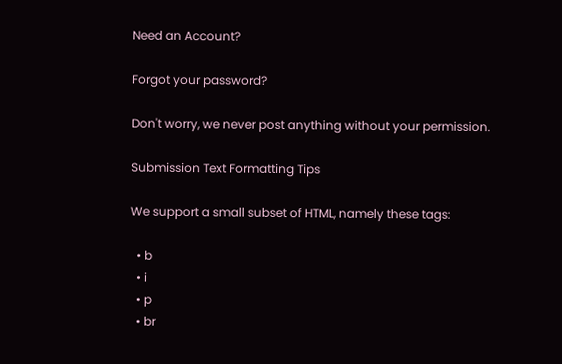Need an Account?

Forgot your password?

Don't worry, we never post anything without your permission.

Submission Text Formatting Tips

We support a small subset of HTML, namely these tags:

  • b
  • i
  • p
  • br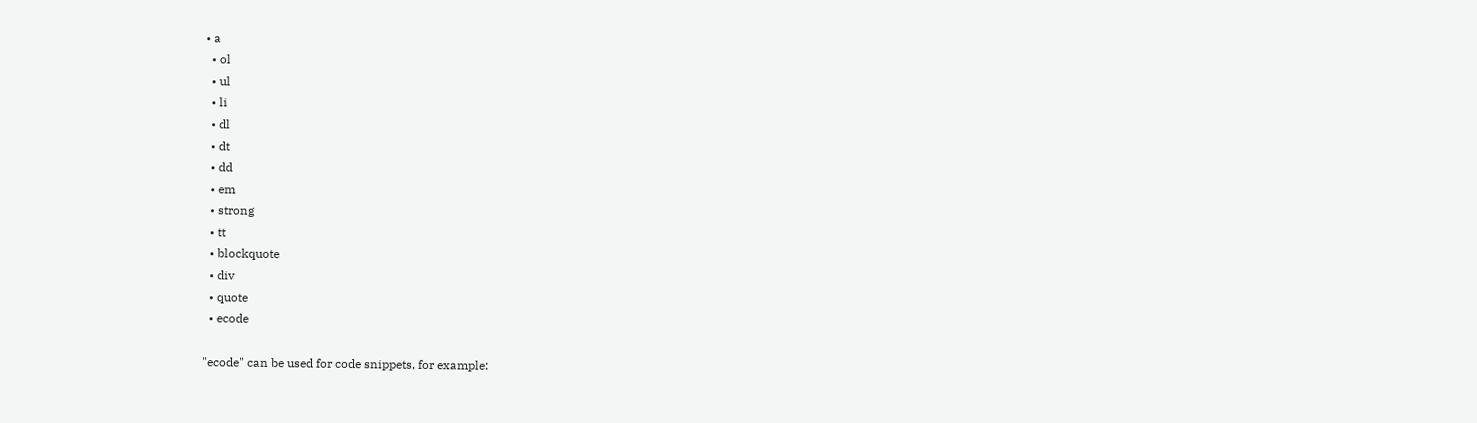• a
  • ol
  • ul
  • li
  • dl
  • dt
  • dd
  • em
  • strong
  • tt
  • blockquote
  • div
  • quote
  • ecode

"ecode" can be used for code snippets, for example: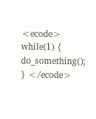<ecode>    while(1) { do_something(); } </ecode>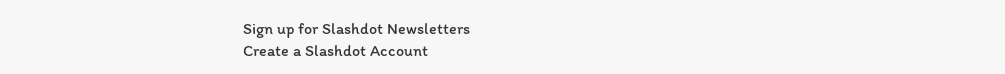Sign up for Slashdot Newsletters
Create a Slashdot Account